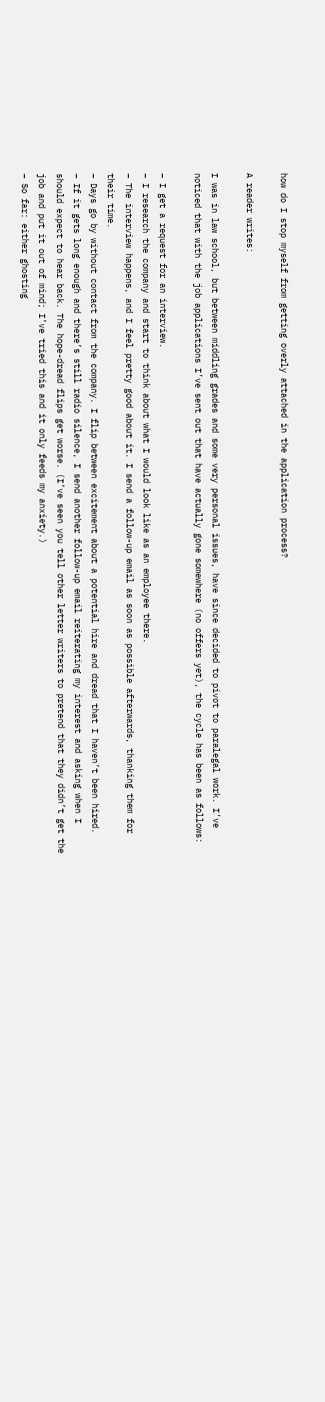how do I stop myself from getting overly attached in the application process?

A reader writes:

I was in law school, but between middling grades and some very personal issues, have since decided to pivot to paralegal work. I’ve noticed that with the job applications I’ve sent out that have actually gone somewhere (no offers yet), the cycle has been as follows:

– I get a request for an interview.
– I research the company and start to think about what I would look like as an employee there.
– The interview happens, and I feel pretty good about it. I send a follow-up email as soon as possible afterwards, thanking them for their time.
– Days go by without contact from the company. I flip between excitement about a potential hire and dread that I haven’t been hired.
– If it gets long enough and there’s still radio silence, I send another follow-up email reiterating my interest and asking when I should expect to hear back. The hope-dread flips get worse. (I’ve seen you tell other letter writers to pretend that they didn’t get the job and put it out of mind; I’ve tried this and it only feeds my anxiety.)
– So far: either ghosting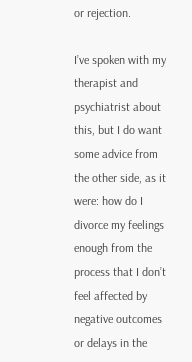or rejection.

I’ve spoken with my therapist and psychiatrist about this, but I do want some advice from the other side, as it were: how do I divorce my feelings enough from the process that I don’t feel affected by negative outcomes or delays in the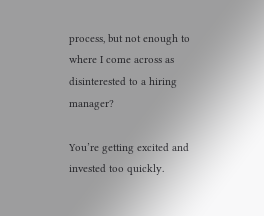process, but not enough to where I come across as disinterested to a hiring manager?

You’re getting excited and invested too quickly.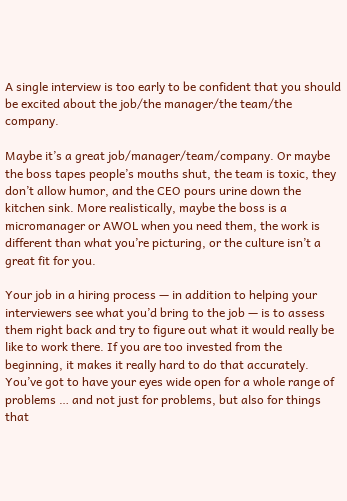A single interview is too early to be confident that you should be excited about the job/the manager/the team/the company.

Maybe it’s a great job/manager/team/company. Or maybe the boss tapes people’s mouths shut, the team is toxic, they don’t allow humor, and the CEO pours urine down the kitchen sink. More realistically, maybe the boss is a micromanager or AWOL when you need them, the work is different than what you’re picturing, or the culture isn’t a great fit for you.

Your job in a hiring process — in addition to helping your interviewers see what you’d bring to the job — is to assess them right back and try to figure out what it would really be like to work there. If you are too invested from the beginning, it makes it really hard to do that accurately. You’ve got to have your eyes wide open for a whole range of problems … and not just for problems, but also for things that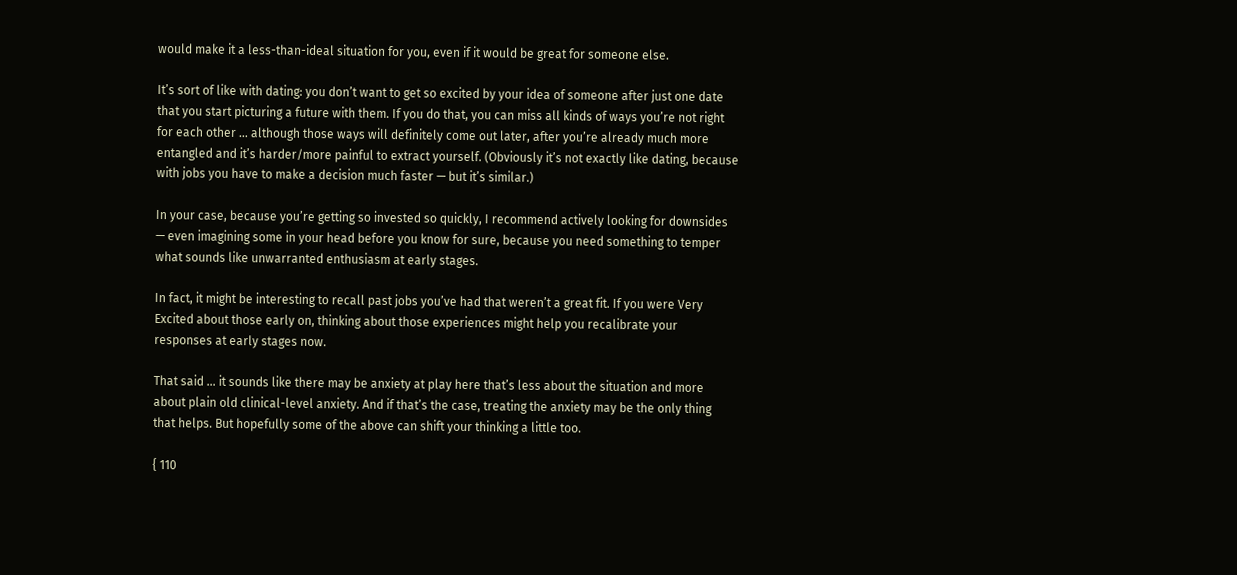would make it a less-than-ideal situation for you, even if it would be great for someone else.

It’s sort of like with dating: you don’t want to get so excited by your idea of someone after just one date that you start picturing a future with them. If you do that, you can miss all kinds of ways you’re not right for each other … although those ways will definitely come out later, after you’re already much more entangled and it’s harder/more painful to extract yourself. (Obviously it’s not exactly like dating, because with jobs you have to make a decision much faster — but it’s similar.)

In your case, because you’re getting so invested so quickly, I recommend actively looking for downsides — even imagining some in your head before you know for sure, because you need something to temper what sounds like unwarranted enthusiasm at early stages.

In fact, it might be interesting to recall past jobs you’ve had that weren’t a great fit. If you were Very Excited about those early on, thinking about those experiences might help you recalibrate your responses at early stages now.

That said … it sounds like there may be anxiety at play here that’s less about the situation and more about plain old clinical-level anxiety. And if that’s the case, treating the anxiety may be the only thing that helps. But hopefully some of the above can shift your thinking a little too.

{ 110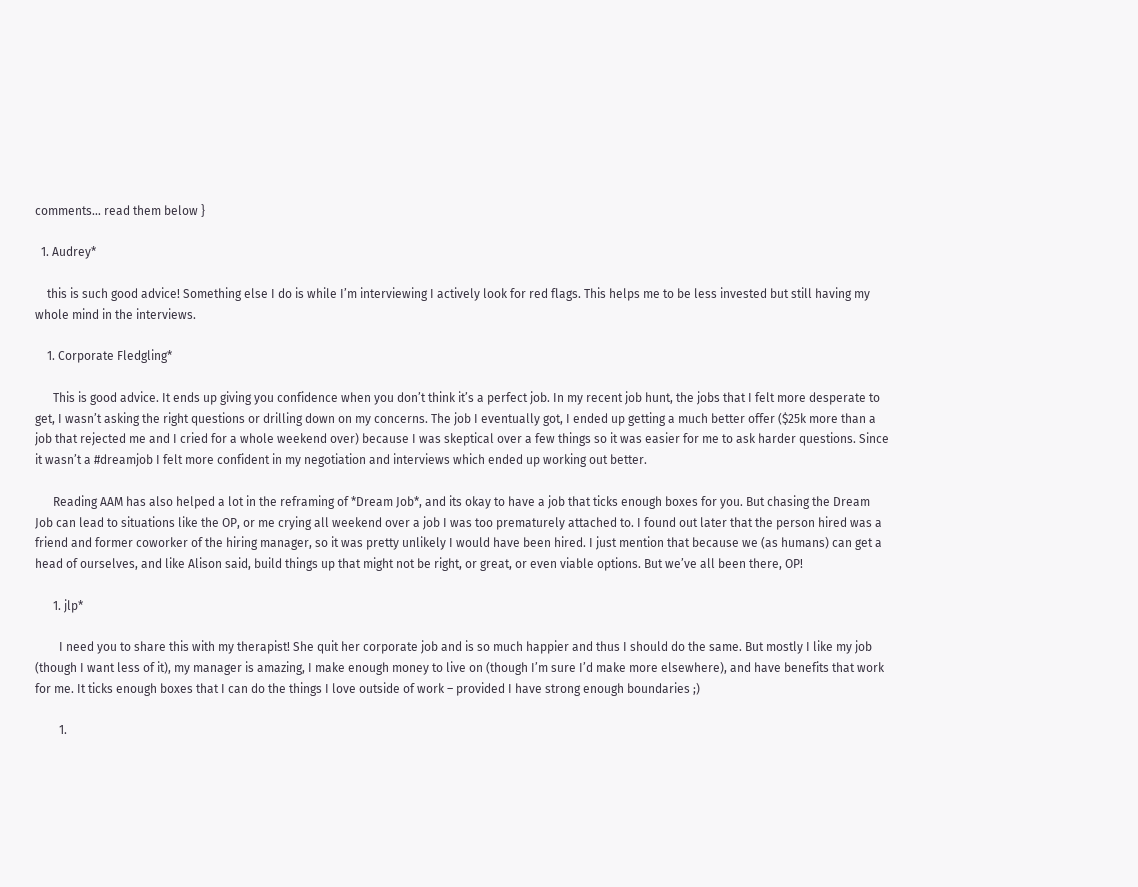comments… read them below }

  1. Audrey*

    this is such good advice! Something else I do is while I’m interviewing I actively look for red flags. This helps me to be less invested but still having my whole mind in the interviews.

    1. Corporate Fledgling*

      This is good advice. It ends up giving you confidence when you don’t think it’s a perfect job. In my recent job hunt, the jobs that I felt more desperate to get, I wasn’t asking the right questions or drilling down on my concerns. The job I eventually got, I ended up getting a much better offer ($25k more than a job that rejected me and I cried for a whole weekend over) because I was skeptical over a few things so it was easier for me to ask harder questions. Since it wasn’t a #dreamjob I felt more confident in my negotiation and interviews which ended up working out better.

      Reading AAM has also helped a lot in the reframing of *Dream Job*, and its okay to have a job that ticks enough boxes for you. But chasing the Dream Job can lead to situations like the OP, or me crying all weekend over a job I was too prematurely attached to. I found out later that the person hired was a friend and former coworker of the hiring manager, so it was pretty unlikely I would have been hired. I just mention that because we (as humans) can get a head of ourselves, and like Alison said, build things up that might not be right, or great, or even viable options. But we’ve all been there, OP!

      1. jlp*

        I need you to share this with my therapist! She quit her corporate job and is so much happier and thus I should do the same. But mostly I like my job (though I want less of it), my manager is amazing, I make enough money to live on (though I’m sure I’d make more elsewhere), and have benefits that work for me. It ticks enough boxes that I can do the things I love outside of work – provided I have strong enough boundaries ;)

        1.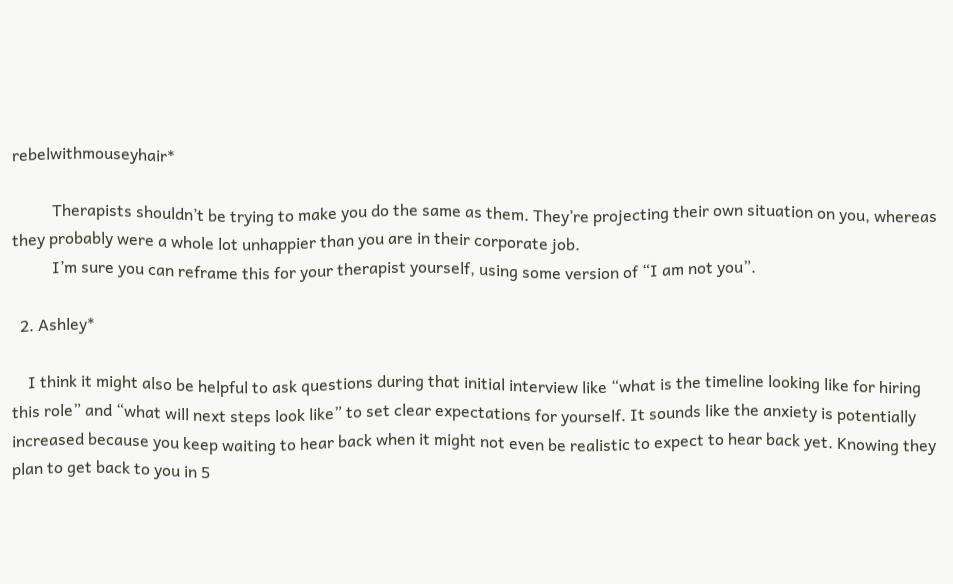rebelwithmouseyhair*

          Therapists shouldn’t be trying to make you do the same as them. They’re projecting their own situation on you, whereas they probably were a whole lot unhappier than you are in their corporate job.
          I’m sure you can reframe this for your therapist yourself, using some version of “I am not you”.

  2. Ashley*

    I think it might also be helpful to ask questions during that initial interview like “what is the timeline looking like for hiring this role” and “what will next steps look like” to set clear expectations for yourself. It sounds like the anxiety is potentially increased because you keep waiting to hear back when it might not even be realistic to expect to hear back yet. Knowing they plan to get back to you in 5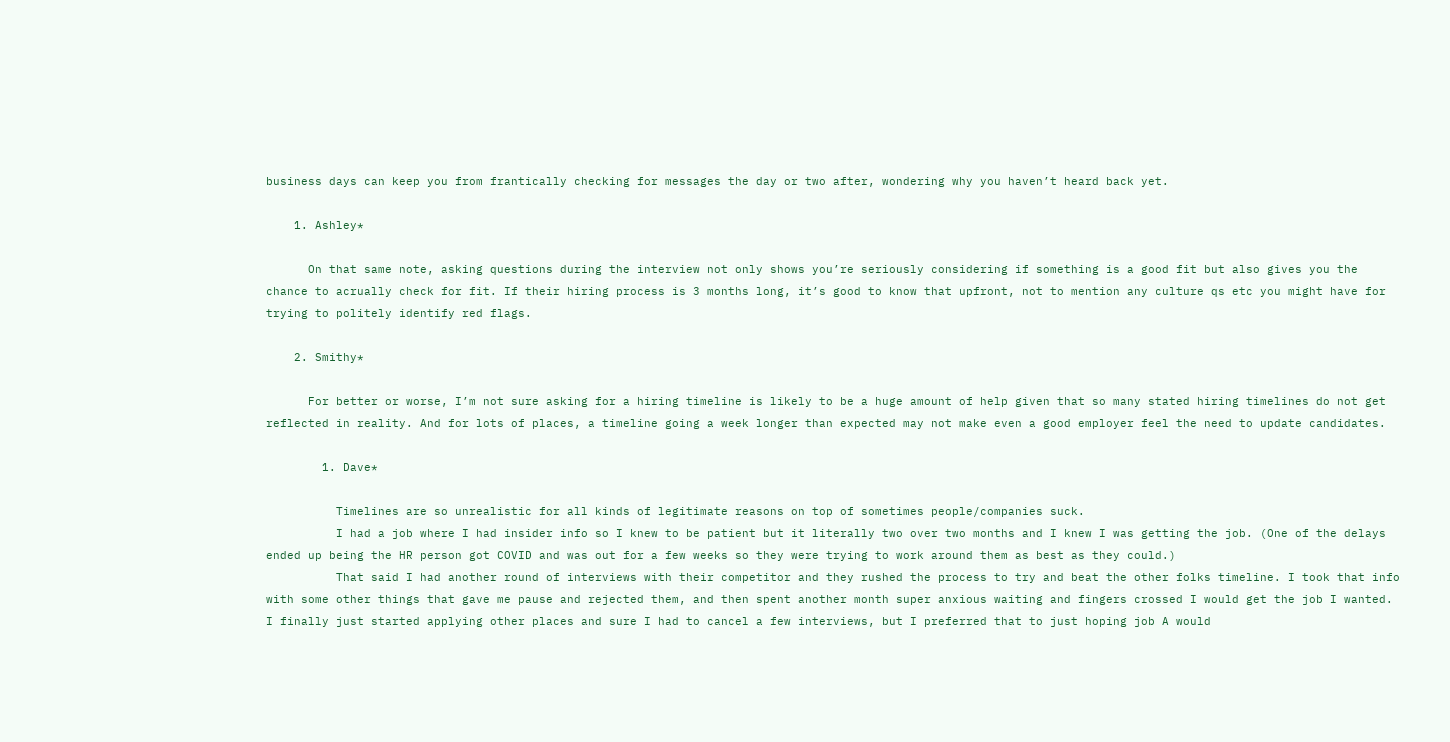business days can keep you from frantically checking for messages the day or two after, wondering why you haven’t heard back yet.

    1. Ashley*

      On that same note, asking questions during the interview not only shows you’re seriously considering if something is a good fit but also gives you the chance to acrually check for fit. If their hiring process is 3 months long, it’s good to know that upfront, not to mention any culture qs etc you might have for trying to politely identify red flags.

    2. Smithy*

      For better or worse, I’m not sure asking for a hiring timeline is likely to be a huge amount of help given that so many stated hiring timelines do not get reflected in reality. And for lots of places, a timeline going a week longer than expected may not make even a good employer feel the need to update candidates.

        1. Dave*

          Timelines are so unrealistic for all kinds of legitimate reasons on top of sometimes people/companies suck.
          I had a job where I had insider info so I knew to be patient but it literally two over two months and I knew I was getting the job. (One of the delays ended up being the HR person got COVID and was out for a few weeks so they were trying to work around them as best as they could.)
          That said I had another round of interviews with their competitor and they rushed the process to try and beat the other folks timeline. I took that info with some other things that gave me pause and rejected them, and then spent another month super anxious waiting and fingers crossed I would get the job I wanted. I finally just started applying other places and sure I had to cancel a few interviews, but I preferred that to just hoping job A would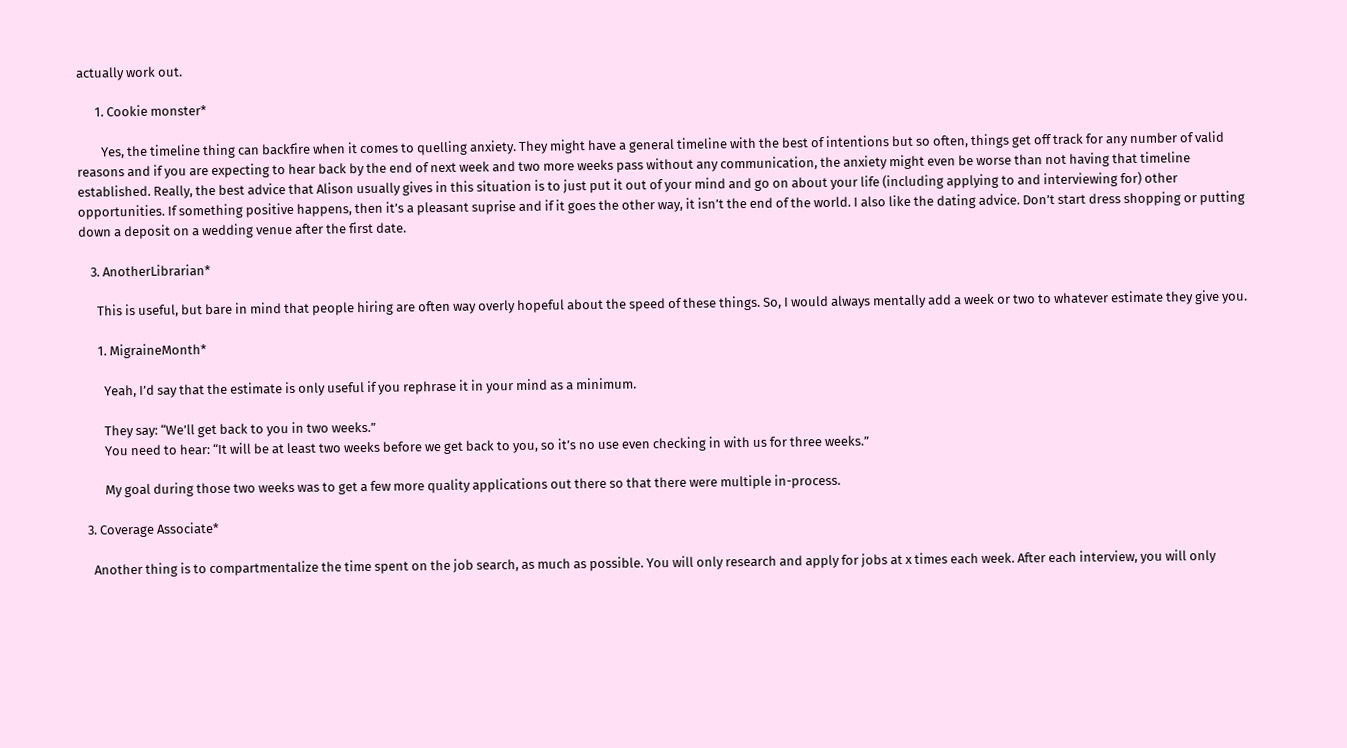actually work out.

      1. Cookie monster*

        Yes, the timeline thing can backfire when it comes to quelling anxiety. They might have a general timeline with the best of intentions but so often, things get off track for any number of valid reasons and if you are expecting to hear back by the end of next week and two more weeks pass without any communication, the anxiety might even be worse than not having that timeline established. Really, the best advice that Alison usually gives in this situation is to just put it out of your mind and go on about your life (including applying to and interviewing for) other opportunities. If something positive happens, then it’s a pleasant suprise and if it goes the other way, it isn’t the end of the world. I also like the dating advice. Don’t start dress shopping or putting down a deposit on a wedding venue after the first date.

    3. AnotherLibrarian*

      This is useful, but bare in mind that people hiring are often way overly hopeful about the speed of these things. So, I would always mentally add a week or two to whatever estimate they give you.

      1. MigraineMonth*

        Yeah, I’d say that the estimate is only useful if you rephrase it in your mind as a minimum.

        They say: “We’ll get back to you in two weeks.”
        You need to hear: “It will be at least two weeks before we get back to you, so it’s no use even checking in with us for three weeks.”

        My goal during those two weeks was to get a few more quality applications out there so that there were multiple in-process.

  3. Coverage Associate*

    Another thing is to compartmentalize the time spent on the job search, as much as possible. You will only research and apply for jobs at x times each week. After each interview, you will only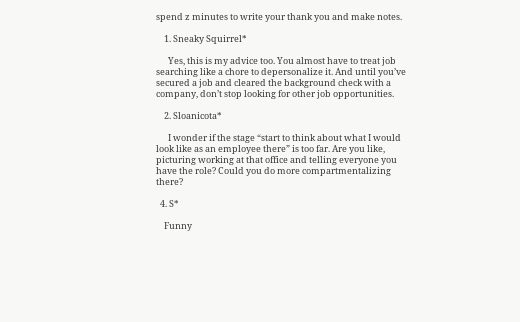spend z minutes to write your thank you and make notes.

    1. Sneaky Squirrel*

      Yes, this is my advice too. You almost have to treat job searching like a chore to depersonalize it. And until you’ve secured a job and cleared the background check with a company, don’t stop looking for other job opportunities.

    2. Sloanicota*

      I wonder if the stage “start to think about what I would look like as an employee there” is too far. Are you like, picturing working at that office and telling everyone you have the role? Could you do more compartmentalizing there?

  4. S*

    Funny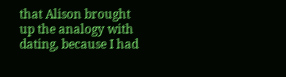that Alison brought up the analogy with dating, because I had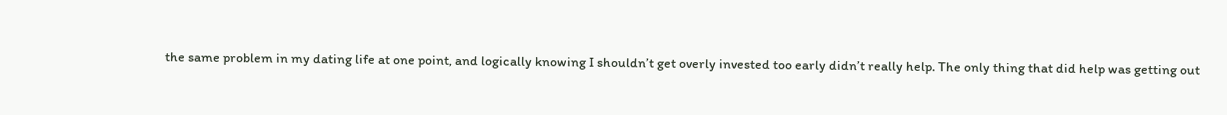the same problem in my dating life at one point, and logically knowing I shouldn’t get overly invested too early didn’t really help. The only thing that did help was getting out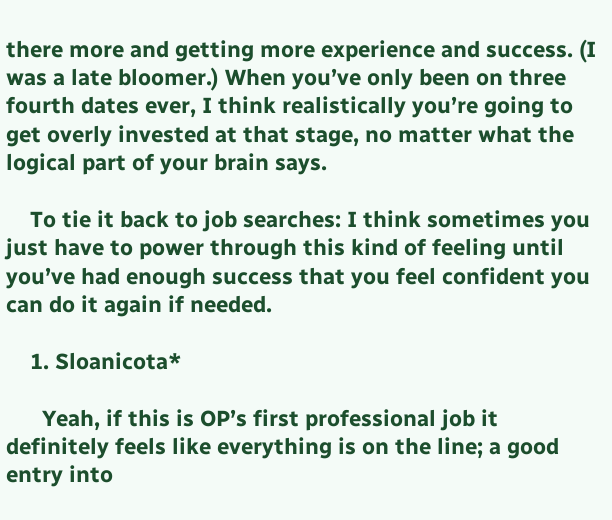there more and getting more experience and success. (I was a late bloomer.) When you’ve only been on three fourth dates ever, I think realistically you’re going to get overly invested at that stage, no matter what the logical part of your brain says.

    To tie it back to job searches: I think sometimes you just have to power through this kind of feeling until you’ve had enough success that you feel confident you can do it again if needed.

    1. Sloanicota*

      Yeah, if this is OP’s first professional job it definitely feels like everything is on the line; a good entry into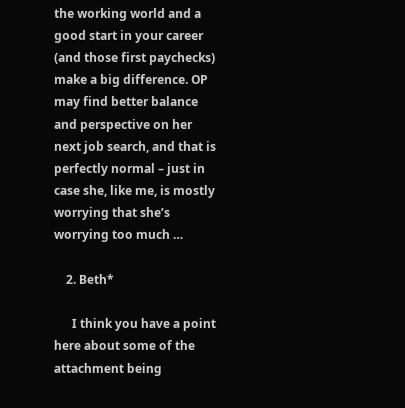the working world and a good start in your career (and those first paychecks) make a big difference. OP may find better balance and perspective on her next job search, and that is perfectly normal – just in case she, like me, is mostly worrying that she’s worrying too much …

    2. Beth*

      I think you have a point here about some of the attachment being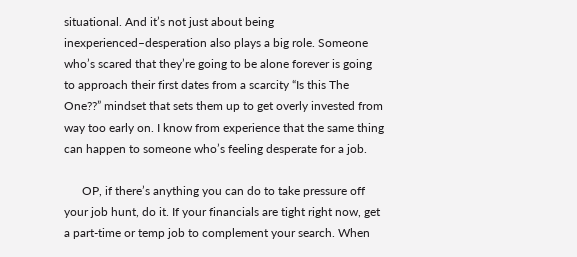situational. And it’s not just about being inexperienced–desperation also plays a big role. Someone who’s scared that they’re going to be alone forever is going to approach their first dates from a scarcity “Is this The One??” mindset that sets them up to get overly invested from way too early on. I know from experience that the same thing can happen to someone who’s feeling desperate for a job.

      OP, if there’s anything you can do to take pressure off your job hunt, do it. If your financials are tight right now, get a part-time or temp job to complement your search. When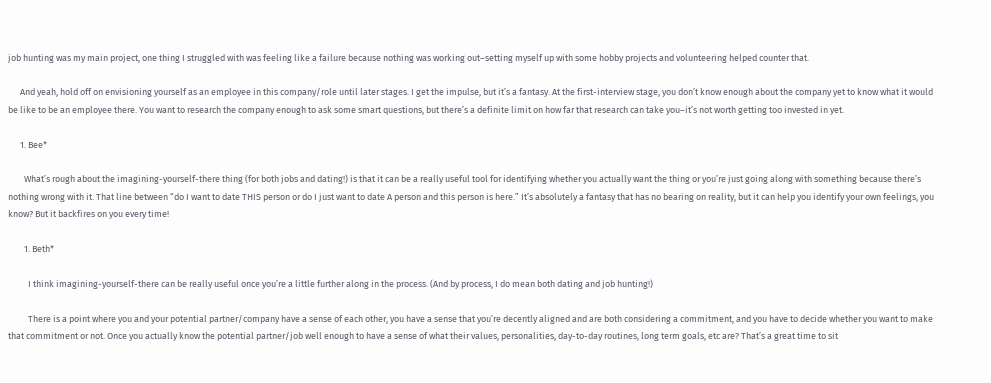job hunting was my main project, one thing I struggled with was feeling like a failure because nothing was working out–setting myself up with some hobby projects and volunteering helped counter that.

      And yeah, hold off on envisioning yourself as an employee in this company/role until later stages. I get the impulse, but it’s a fantasy. At the first-interview stage, you don’t know enough about the company yet to know what it would be like to be an employee there. You want to research the company enough to ask some smart questions, but there’s a definite limit on how far that research can take you–it’s not worth getting too invested in yet.

      1. Bee*

        What’s rough about the imagining-yourself-there thing (for both jobs and dating!) is that it can be a really useful tool for identifying whether you actually want the thing or you’re just going along with something because there’s nothing wrong with it. That line between “do I want to date THIS person or do I just want to date A person and this person is here.” It’s absolutely a fantasy that has no bearing on reality, but it can help you identify your own feelings, you know? But it backfires on you every time!

        1. Beth*

          I think imagining-yourself-there can be really useful once you’re a little further along in the process. (And by process, I do mean both dating and job hunting!)

          There is a point where you and your potential partner/company have a sense of each other, you have a sense that you’re decently aligned and are both considering a commitment, and you have to decide whether you want to make that commitment or not. Once you actually know the potential partner/job well enough to have a sense of what their values, personalities, day-to-day routines, long term goals, etc are? That’s a great time to sit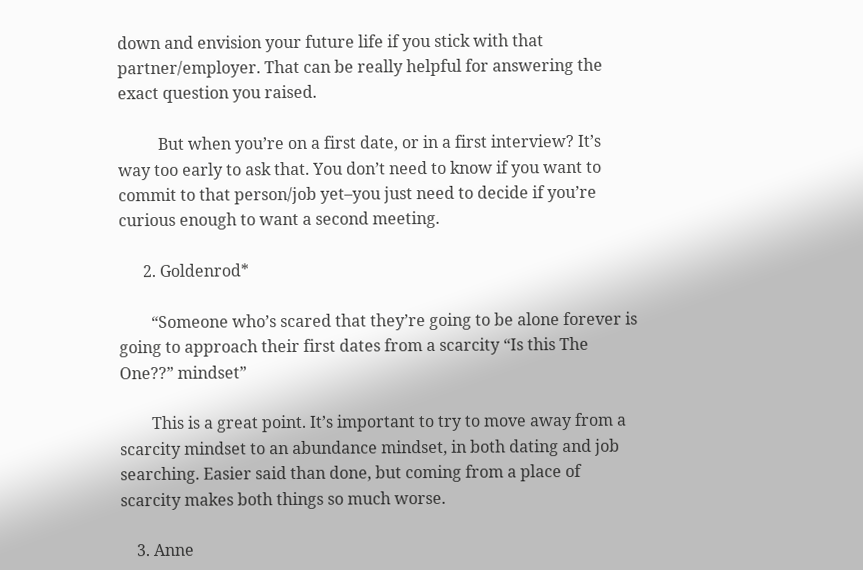down and envision your future life if you stick with that partner/employer. That can be really helpful for answering the exact question you raised.

          But when you’re on a first date, or in a first interview? It’s way too early to ask that. You don’t need to know if you want to commit to that person/job yet–you just need to decide if you’re curious enough to want a second meeting.

      2. Goldenrod*

        “Someone who’s scared that they’re going to be alone forever is going to approach their first dates from a scarcity “Is this The One??” mindset”

        This is a great point. It’s important to try to move away from a scarcity mindset to an abundance mindset, in both dating and job searching. Easier said than done, but coming from a place of scarcity makes both things so much worse.

    3. Anne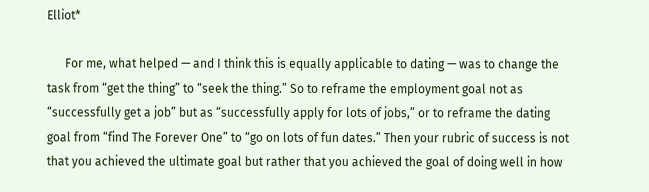Elliot*

      For me, what helped — and I think this is equally applicable to dating — was to change the task from “get the thing” to “seek the thing.” So to reframe the employment goal not as “successfully get a job” but as “successfully apply for lots of jobs,” or to reframe the dating goal from “find The Forever One” to “go on lots of fun dates.” Then your rubric of success is not that you achieved the ultimate goal but rather that you achieved the goal of doing well in how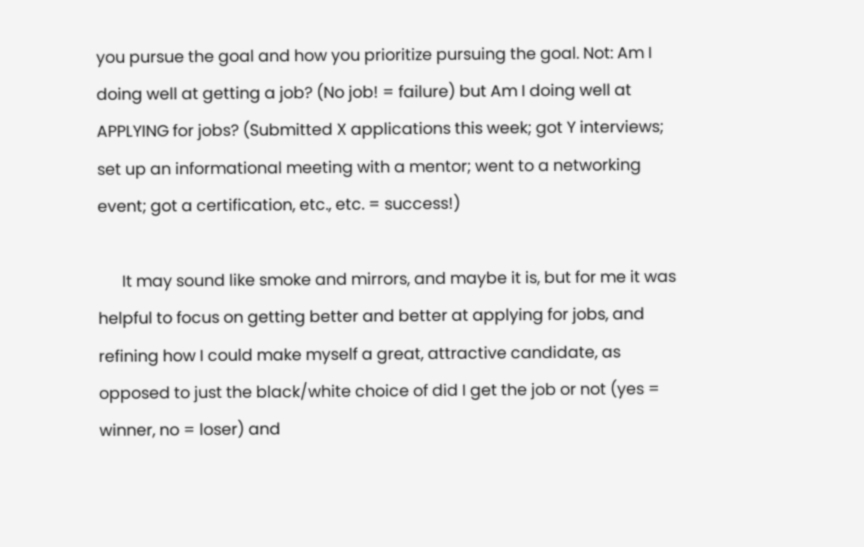you pursue the goal and how you prioritize pursuing the goal. Not: Am I doing well at getting a job? (No job! = failure) but Am I doing well at APPLYING for jobs? (Submitted X applications this week; got Y interviews; set up an informational meeting with a mentor; went to a networking event; got a certification, etc., etc. = success!)

      It may sound like smoke and mirrors, and maybe it is, but for me it was helpful to focus on getting better and better at applying for jobs, and refining how I could make myself a great, attractive candidate, as opposed to just the black/white choice of did I get the job or not (yes = winner, no = loser) and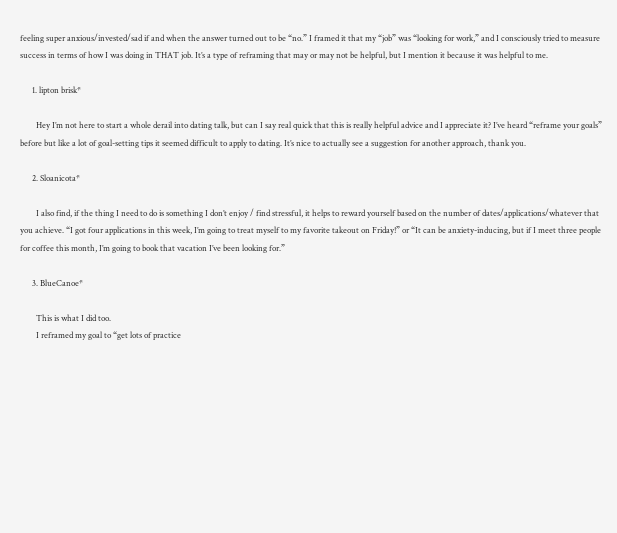feeling super anxious/invested/sad if and when the answer turned out to be “no.” I framed it that my “job” was “looking for work,” and I consciously tried to measure success in terms of how I was doing in THAT job. It’s a type of reframing that may or may not be helpful, but I mention it because it was helpful to me.

      1. lipton brisk*

        Hey I’m not here to start a whole derail into dating talk, but can I say real quick that this is really helpful advice and I appreciate it? I’ve heard “reframe your goals” before but like a lot of goal-setting tips it seemed difficult to apply to dating. It’s nice to actually see a suggestion for another approach, thank you.

      2. Sloanicota*

        I also find, if the thing I need to do is something I don’t enjoy / find stressful, it helps to reward yourself based on the number of dates/applications/whatever that you achieve. “I got four applications in this week, I’m going to treat myself to my favorite takeout on Friday!” or “It can be anxiety-inducing, but if I meet three people for coffee this month, I’m going to book that vacation I’ve been looking for.”

      3. BlueCanoe*

        This is what I did too.
        I reframed my goal to “get lots of practice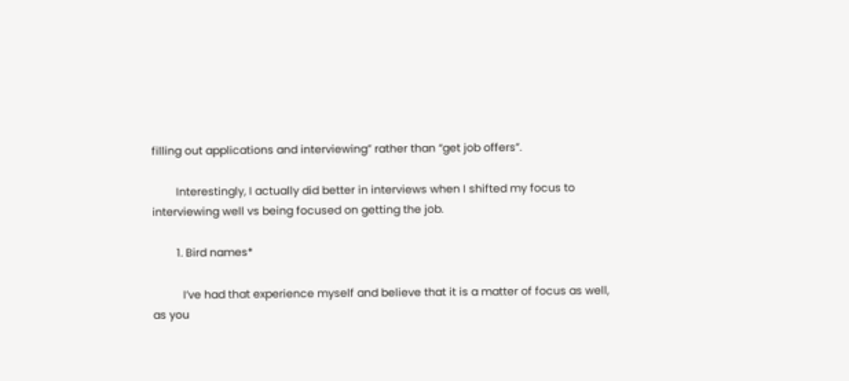filling out applications and interviewing” rather than “get job offers”.

        Interestingly, I actually did better in interviews when I shifted my focus to interviewing well vs being focused on getting the job.

        1. Bird names*

          I’ve had that experience myself and believe that it is a matter of focus as well, as you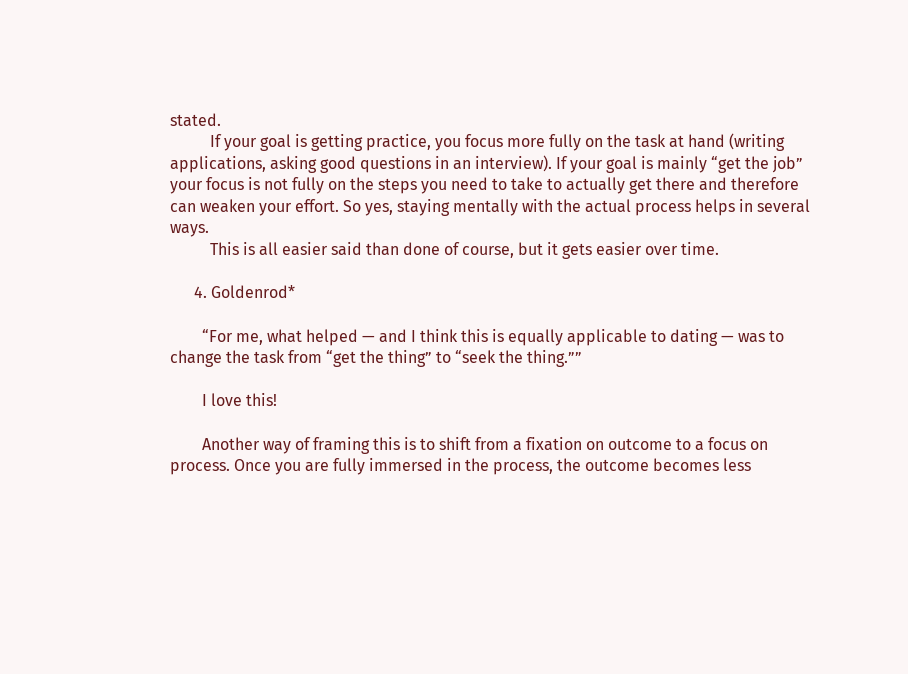stated.
          If your goal is getting practice, you focus more fully on the task at hand (writing applications, asking good questions in an interview). If your goal is mainly “get the job” your focus is not fully on the steps you need to take to actually get there and therefore can weaken your effort. So yes, staying mentally with the actual process helps in several ways.
          This is all easier said than done of course, but it gets easier over time.

      4. Goldenrod*

        “For me, what helped — and I think this is equally applicable to dating — was to change the task from “get the thing” to “seek the thing.””

        I love this!

        Another way of framing this is to shift from a fixation on outcome to a focus on process. Once you are fully immersed in the process, the outcome becomes less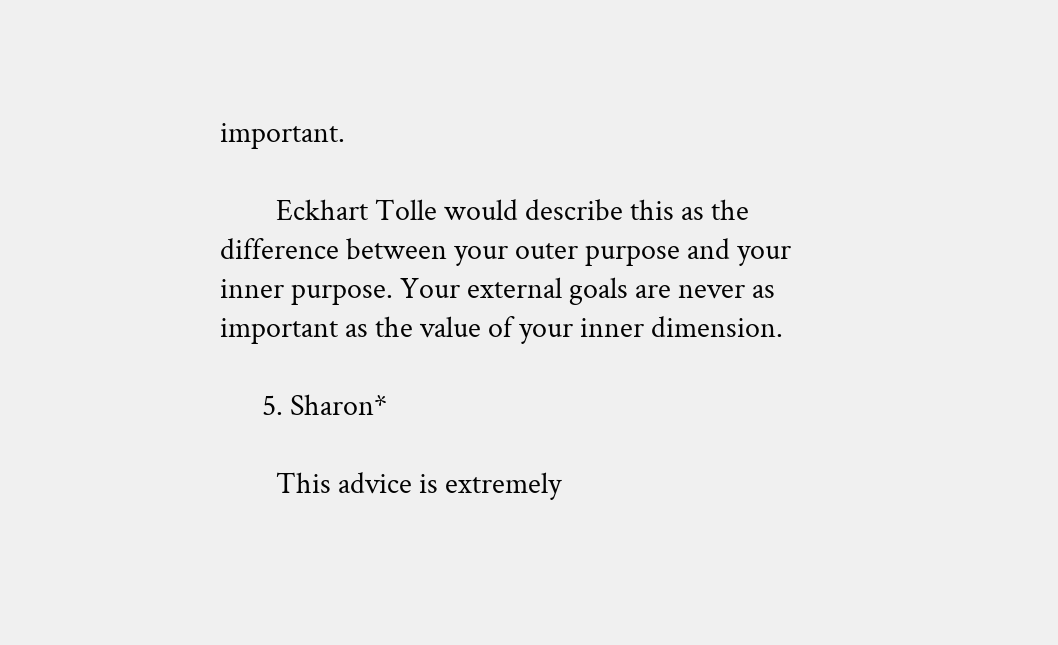important.

        Eckhart Tolle would describe this as the difference between your outer purpose and your inner purpose. Your external goals are never as important as the value of your inner dimension.

      5. Sharon*

        This advice is extremely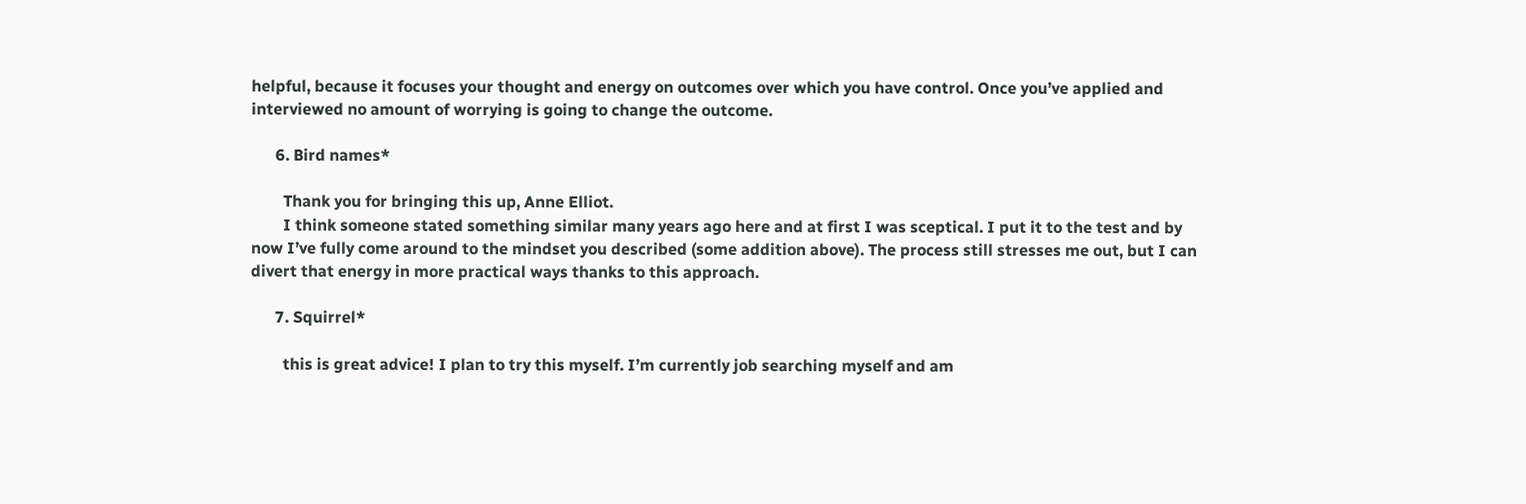helpful, because it focuses your thought and energy on outcomes over which you have control. Once you’ve applied and interviewed no amount of worrying is going to change the outcome.

      6. Bird names*

        Thank you for bringing this up, Anne Elliot.
        I think someone stated something similar many years ago here and at first I was sceptical. I put it to the test and by now I’ve fully come around to the mindset you described (some addition above). The process still stresses me out, but I can divert that energy in more practical ways thanks to this approach.

      7. Squirrel*

        this is great advice! I plan to try this myself. I’m currently job searching myself and am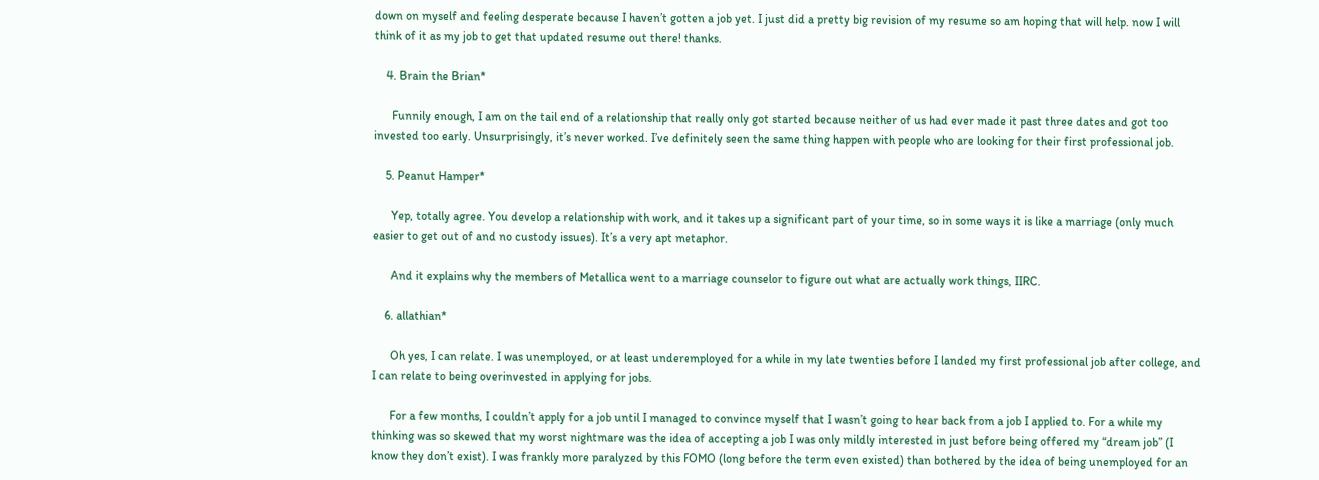down on myself and feeling desperate because I haven’t gotten a job yet. I just did a pretty big revision of my resume so am hoping that will help. now I will think of it as my job to get that updated resume out there! thanks.

    4. Brain the Brian*

      Funnily enough, I am on the tail end of a relationship that really only got started because neither of us had ever made it past three dates and got too invested too early. Unsurprisingly, it’s never worked. I’ve definitely seen the same thing happen with people who are looking for their first professional job.

    5. Peanut Hamper*

      Yep, totally agree. You develop a relationship with work, and it takes up a significant part of your time, so in some ways it is like a marriage (only much easier to get out of and no custody issues). It’s a very apt metaphor.

      And it explains why the members of Metallica went to a marriage counselor to figure out what are actually work things, IIRC.

    6. allathian*

      Oh yes, I can relate. I was unemployed, or at least underemployed for a while in my late twenties before I landed my first professional job after college, and I can relate to being overinvested in applying for jobs.

      For a few months, I couldn’t apply for a job until I managed to convince myself that I wasn’t going to hear back from a job I applied to. For a while my thinking was so skewed that my worst nightmare was the idea of accepting a job I was only mildly interested in just before being offered my “dream job” (I know they don’t exist). I was frankly more paralyzed by this FOMO (long before the term even existed) than bothered by the idea of being unemployed for an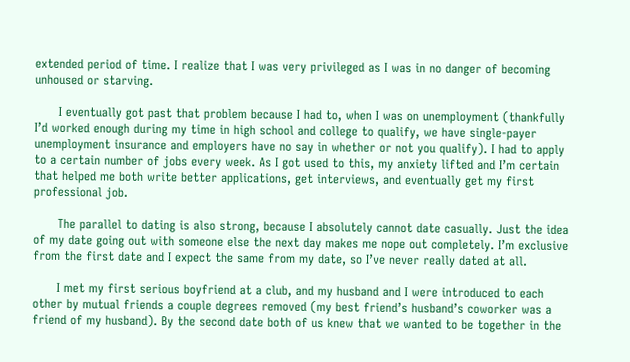extended period of time. I realize that I was very privileged as I was in no danger of becoming unhoused or starving.

      I eventually got past that problem because I had to, when I was on unemployment (thankfully I’d worked enough during my time in high school and college to qualify, we have single-payer unemployment insurance and employers have no say in whether or not you qualify). I had to apply to a certain number of jobs every week. As I got used to this, my anxiety lifted and I’m certain that helped me both write better applications, get interviews, and eventually get my first professional job.

      The parallel to dating is also strong, because I absolutely cannot date casually. Just the idea of my date going out with someone else the next day makes me nope out completely. I’m exclusive from the first date and I expect the same from my date, so I’ve never really dated at all.

      I met my first serious boyfriend at a club, and my husband and I were introduced to each other by mutual friends a couple degrees removed (my best friend’s husband’s coworker was a friend of my husband). By the second date both of us knew that we wanted to be together in the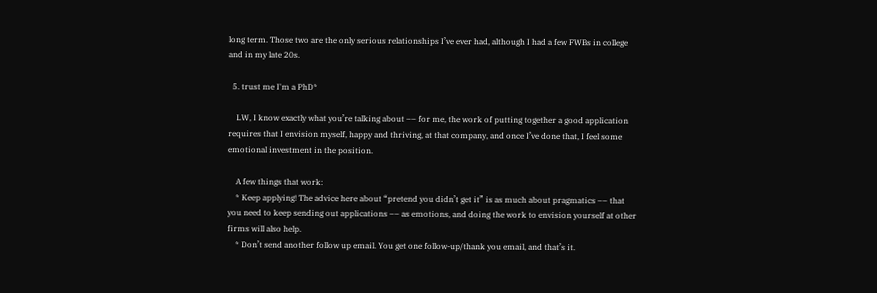long term. Those two are the only serious relationships I’ve ever had, although I had a few FWBs in college and in my late 20s.

  5. trust me I'm a PhD*

    LW, I know exactly what you’re talking about –– for me, the work of putting together a good application requires that I envision myself, happy and thriving, at that company, and once I’ve done that, I feel some emotional investment in the position.

    A few things that work:
    * Keep applying! The advice here about “pretend you didn’t get it” is as much about pragmatics –– that you need to keep sending out applications –– as emotions, and doing the work to envision yourself at other firms will also help.
    * Don’t send another follow up email. You get one follow-up/thank you email, and that’s it.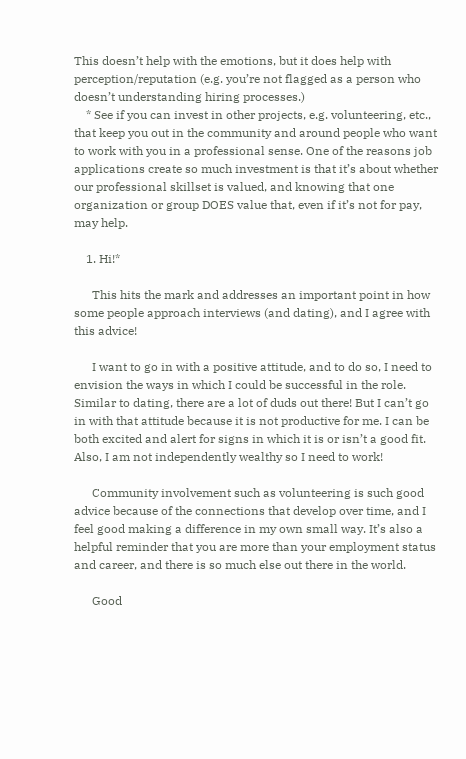This doesn’t help with the emotions, but it does help with perception/reputation (e.g. you’re not flagged as a person who doesn’t understanding hiring processes.)
    * See if you can invest in other projects, e.g. volunteering, etc., that keep you out in the community and around people who want to work with you in a professional sense. One of the reasons job applications create so much investment is that it’s about whether our professional skillset is valued, and knowing that one organization or group DOES value that, even if it’s not for pay, may help.

    1. Hi!*

      This hits the mark and addresses an important point in how some people approach interviews (and dating), and I agree with this advice!

      I want to go in with a positive attitude, and to do so, I need to envision the ways in which I could be successful in the role. Similar to dating, there are a lot of duds out there! But I can’t go in with that attitude because it is not productive for me. I can be both excited and alert for signs in which it is or isn’t a good fit. Also, I am not independently wealthy so I need to work!

      Community involvement such as volunteering is such good advice because of the connections that develop over time, and I feel good making a difference in my own small way. It’s also a helpful reminder that you are more than your employment status and career, and there is so much else out there in the world.

      Good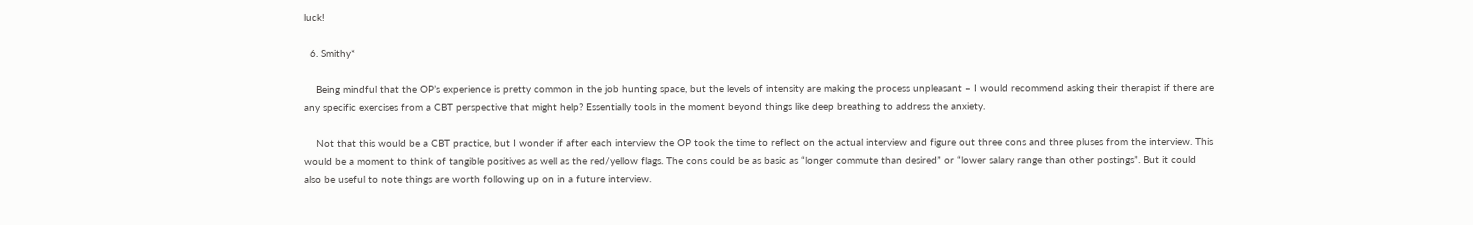luck!

  6. Smithy*

    Being mindful that the OP’s experience is pretty common in the job hunting space, but the levels of intensity are making the process unpleasant – I would recommend asking their therapist if there are any specific exercises from a CBT perspective that might help? Essentially tools in the moment beyond things like deep breathing to address the anxiety.

    Not that this would be a CBT practice, but I wonder if after each interview the OP took the time to reflect on the actual interview and figure out three cons and three pluses from the interview. This would be a moment to think of tangible positives as well as the red/yellow flags. The cons could be as basic as “longer commute than desired” or “lower salary range than other postings”. But it could also be useful to note things are worth following up on in a future interview.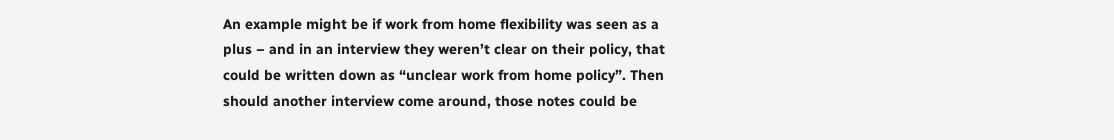An example might be if work from home flexibility was seen as a plus – and in an interview they weren’t clear on their policy, that could be written down as “unclear work from home policy”. Then should another interview come around, those notes could be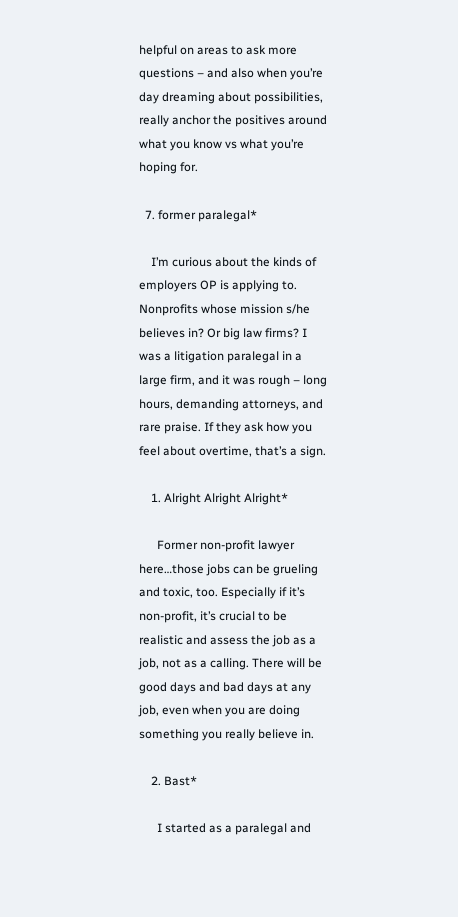helpful on areas to ask more questions – and also when you’re day dreaming about possibilities, really anchor the positives around what you know vs what you’re hoping for.

  7. former paralegal*

    I’m curious about the kinds of employers OP is applying to. Nonprofits whose mission s/he believes in? Or big law firms? I was a litigation paralegal in a large firm, and it was rough – long hours, demanding attorneys, and rare praise. If they ask how you feel about overtime, that’s a sign.

    1. Alright Alright Alright*

      Former non-profit lawyer here…those jobs can be grueling and toxic, too. Especially if it’s non-profit, it’s crucial to be realistic and assess the job as a job, not as a calling. There will be good days and bad days at any job, even when you are doing something you really believe in.

    2. Bast*

      I started as a paralegal and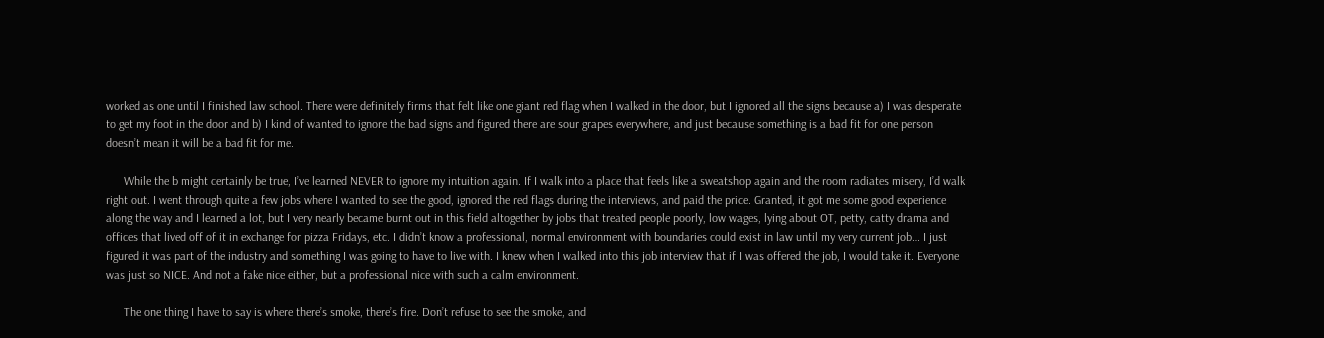worked as one until I finished law school. There were definitely firms that felt like one giant red flag when I walked in the door, but I ignored all the signs because a) I was desperate to get my foot in the door and b) I kind of wanted to ignore the bad signs and figured there are sour grapes everywhere, and just because something is a bad fit for one person doesn’t mean it will be a bad fit for me.

      While the b might certainly be true, I’ve learned NEVER to ignore my intuition again. If I walk into a place that feels like a sweatshop again and the room radiates misery, I’d walk right out. I went through quite a few jobs where I wanted to see the good, ignored the red flags during the interviews, and paid the price. Granted, it got me some good experience along the way and I learned a lot, but I very nearly became burnt out in this field altogether by jobs that treated people poorly, low wages, lying about OT, petty, catty drama and offices that lived off of it in exchange for pizza Fridays, etc. I didn’t know a professional, normal environment with boundaries could exist in law until my very current job… I just figured it was part of the industry and something I was going to have to live with. I knew when I walked into this job interview that if I was offered the job, I would take it. Everyone was just so NICE. And not a fake nice either, but a professional nice with such a calm environment.

      The one thing I have to say is where there’s smoke, there’s fire. Don’t refuse to see the smoke, and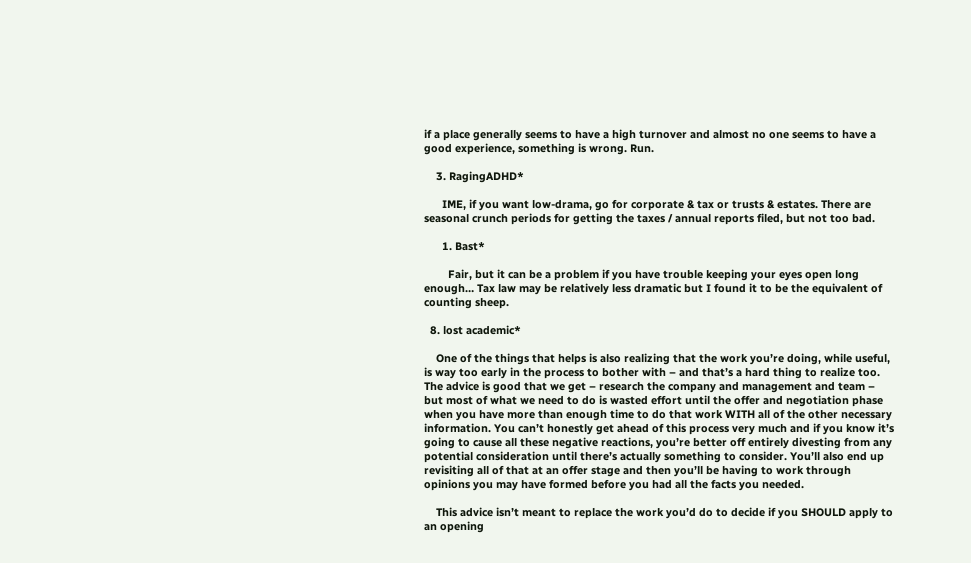if a place generally seems to have a high turnover and almost no one seems to have a good experience, something is wrong. Run.

    3. RagingADHD*

      IME, if you want low-drama, go for corporate & tax or trusts & estates. There are seasonal crunch periods for getting the taxes / annual reports filed, but not too bad.

      1. Bast*

        Fair, but it can be a problem if you have trouble keeping your eyes open long enough… Tax law may be relatively less dramatic but I found it to be the equivalent of counting sheep.

  8. lost academic*

    One of the things that helps is also realizing that the work you’re doing, while useful, is way too early in the process to bother with – and that’s a hard thing to realize too. The advice is good that we get – research the company and management and team – but most of what we need to do is wasted effort until the offer and negotiation phase when you have more than enough time to do that work WITH all of the other necessary information. You can’t honestly get ahead of this process very much and if you know it’s going to cause all these negative reactions, you’re better off entirely divesting from any potential consideration until there’s actually something to consider. You’ll also end up revisiting all of that at an offer stage and then you’ll be having to work through opinions you may have formed before you had all the facts you needed.

    This advice isn’t meant to replace the work you’d do to decide if you SHOULD apply to an opening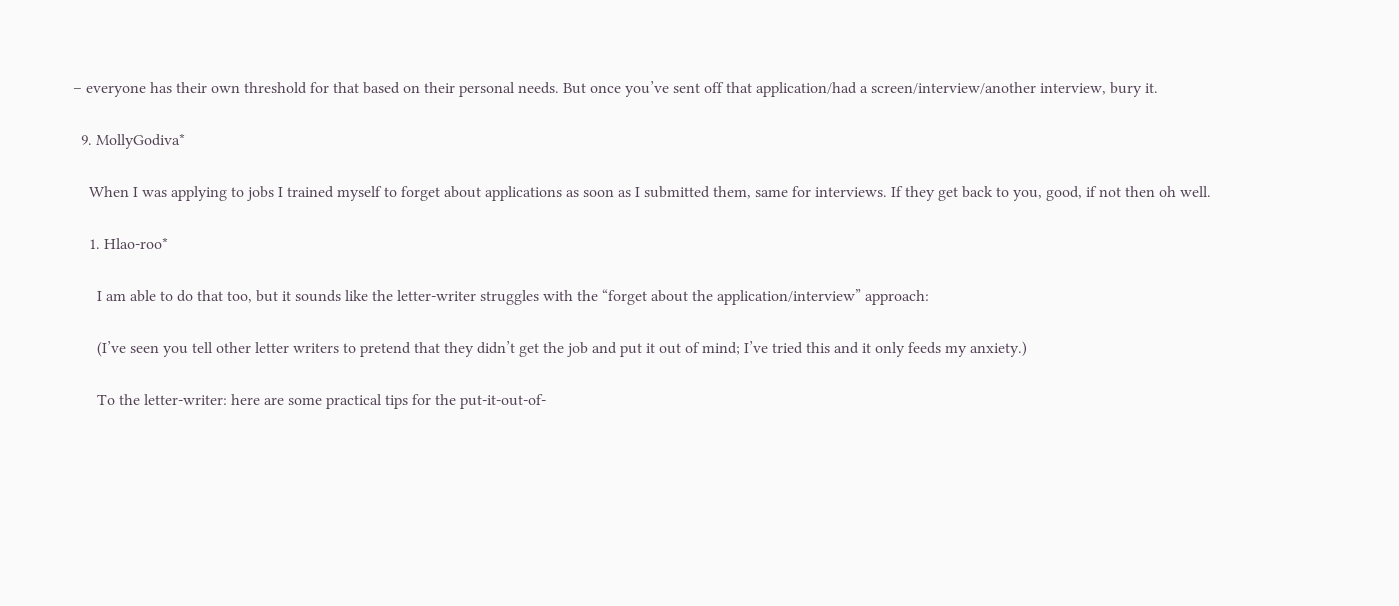– everyone has their own threshold for that based on their personal needs. But once you’ve sent off that application/had a screen/interview/another interview, bury it.

  9. MollyGodiva*

    When I was applying to jobs I trained myself to forget about applications as soon as I submitted them, same for interviews. If they get back to you, good, if not then oh well.

    1. Hlao-roo*

      I am able to do that too, but it sounds like the letter-writer struggles with the “forget about the application/interview” approach:

      (I’ve seen you tell other letter writers to pretend that they didn’t get the job and put it out of mind; I’ve tried this and it only feeds my anxiety.)

      To the letter-writer: here are some practical tips for the put-it-out-of-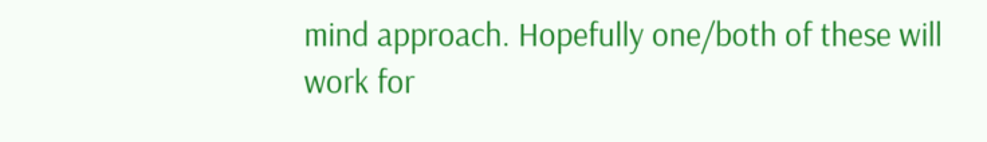mind approach. Hopefully one/both of these will work for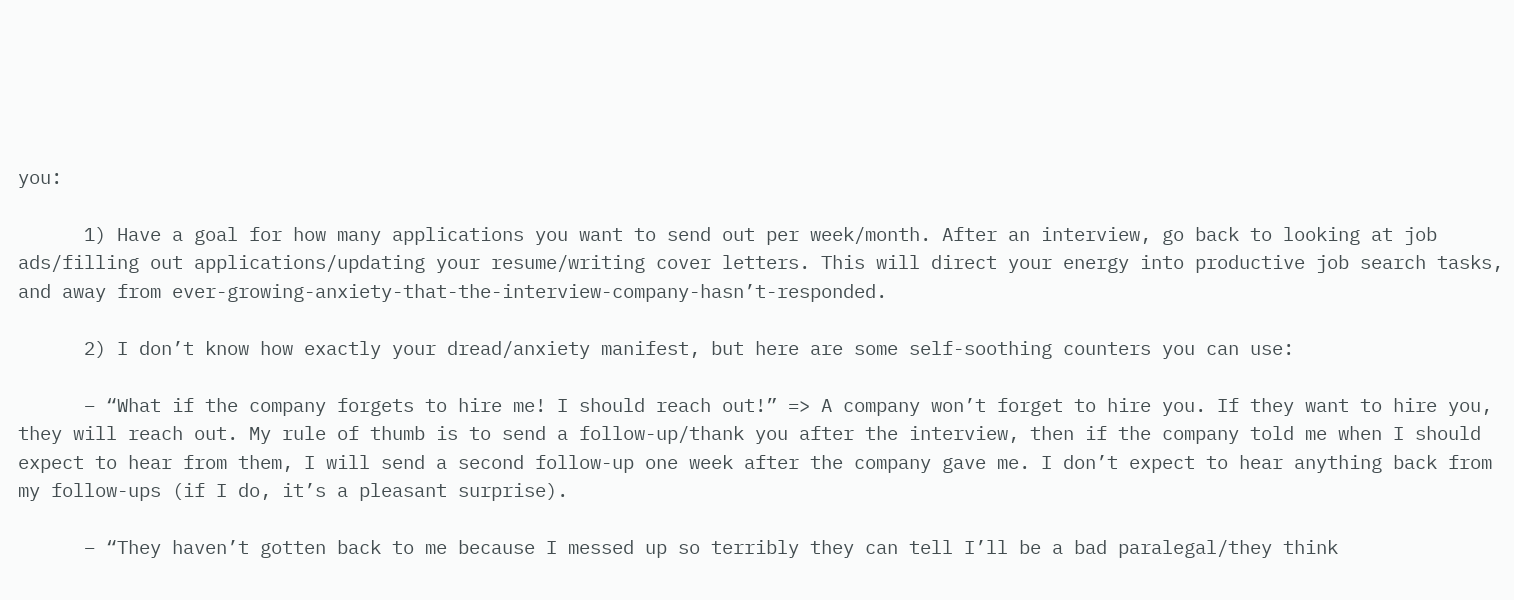you:

      1) Have a goal for how many applications you want to send out per week/month. After an interview, go back to looking at job ads/filling out applications/updating your resume/writing cover letters. This will direct your energy into productive job search tasks, and away from ever-growing-anxiety-that-the-interview-company-hasn’t-responded.

      2) I don’t know how exactly your dread/anxiety manifest, but here are some self-soothing counters you can use:

      – “What if the company forgets to hire me! I should reach out!” => A company won’t forget to hire you. If they want to hire you, they will reach out. My rule of thumb is to send a follow-up/thank you after the interview, then if the company told me when I should expect to hear from them, I will send a second follow-up one week after the company gave me. I don’t expect to hear anything back from my follow-ups (if I do, it’s a pleasant surprise).

      – “They haven’t gotten back to me because I messed up so terribly they can tell I’ll be a bad paralegal/they think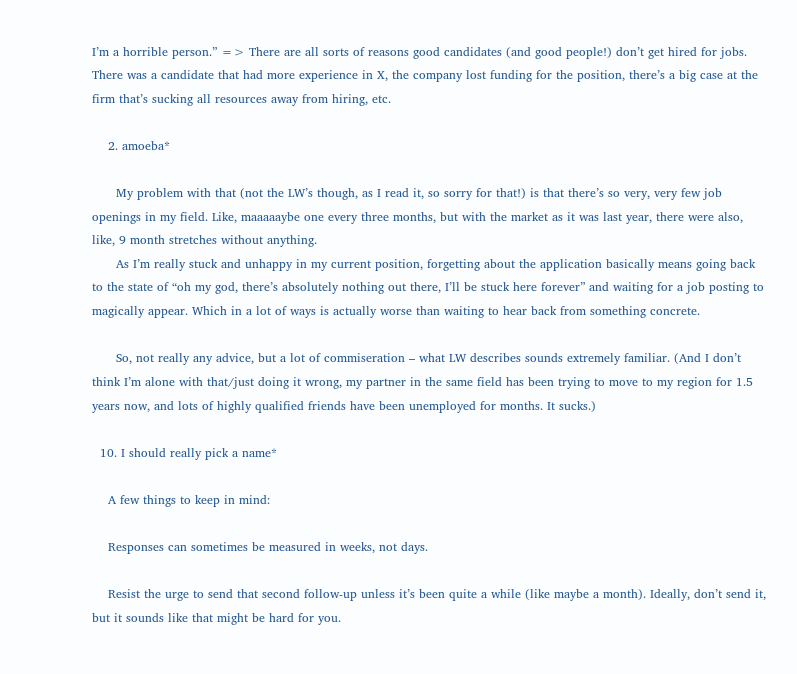I’m a horrible person.” => There are all sorts of reasons good candidates (and good people!) don’t get hired for jobs. There was a candidate that had more experience in X, the company lost funding for the position, there’s a big case at the firm that’s sucking all resources away from hiring, etc.

    2. amoeba*

      My problem with that (not the LW’s though, as I read it, so sorry for that!) is that there’s so very, very few job openings in my field. Like, maaaaaybe one every three months, but with the market as it was last year, there were also, like, 9 month stretches without anything.
      As I’m really stuck and unhappy in my current position, forgetting about the application basically means going back to the state of “oh my god, there’s absolutely nothing out there, I’ll be stuck here forever” and waiting for a job posting to magically appear. Which in a lot of ways is actually worse than waiting to hear back from something concrete.

      So, not really any advice, but a lot of commiseration – what LW describes sounds extremely familiar. (And I don’t think I’m alone with that/just doing it wrong, my partner in the same field has been trying to move to my region for 1.5 years now, and lots of highly qualified friends have been unemployed for months. It sucks.)

  10. I should really pick a name*

    A few things to keep in mind:

    Responses can sometimes be measured in weeks, not days.

    Resist the urge to send that second follow-up unless it’s been quite a while (like maybe a month). Ideally, don’t send it, but it sounds like that might be hard for you.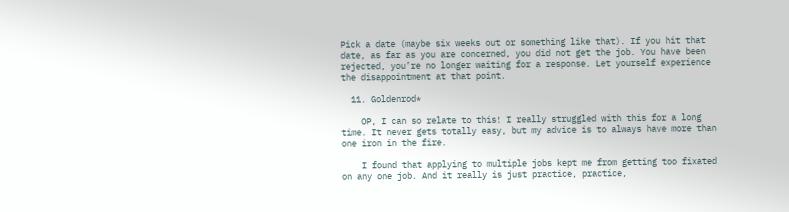Pick a date (maybe six weeks out or something like that). If you hit that date, as far as you are concerned, you did not get the job. You have been rejected, you’re no longer waiting for a response. Let yourself experience the disappointment at that point.

  11. Goldenrod*

    OP, I can so relate to this! I really struggled with this for a long time. It never gets totally easy, but my advice is to always have more than one iron in the fire.

    I found that applying to multiple jobs kept me from getting too fixated on any one job. And it really is just practice, practice,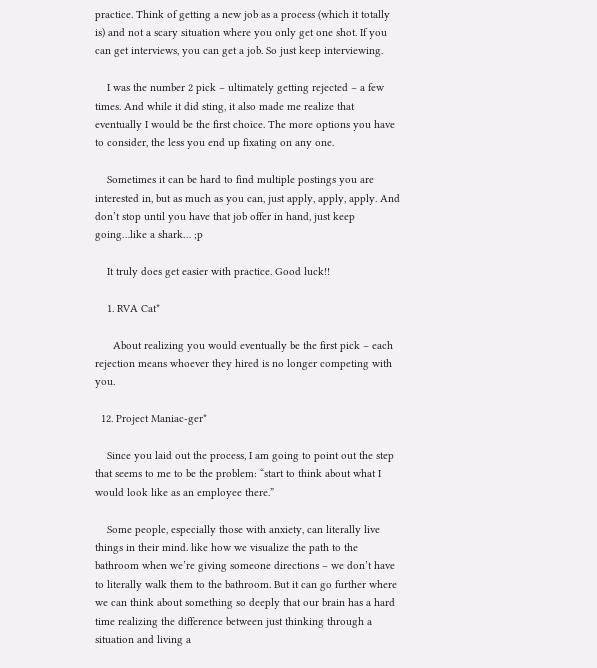practice. Think of getting a new job as a process (which it totally is) and not a scary situation where you only get one shot. If you can get interviews, you can get a job. So just keep interviewing.

    I was the number 2 pick – ultimately getting rejected – a few times. And while it did sting, it also made me realize that eventually I would be the first choice. The more options you have to consider, the less you end up fixating on any one.

    Sometimes it can be hard to find multiple postings you are interested in, but as much as you can, just apply, apply, apply. And don’t stop until you have that job offer in hand, just keep going…like a shark… ;p

    It truly does get easier with practice. Good luck!!

    1. RVA Cat*

      About realizing you would eventually be the first pick – each rejection means whoever they hired is no longer competing with you.

  12. Project Maniac-ger*

    Since you laid out the process, I am going to point out the step that seems to me to be the problem: “start to think about what I would look like as an employee there.”

    Some people, especially those with anxiety, can literally live things in their mind. like how we visualize the path to the bathroom when we’re giving someone directions – we don’t have to literally walk them to the bathroom. But it can go further where we can think about something so deeply that our brain has a hard time realizing the difference between just thinking through a situation and living a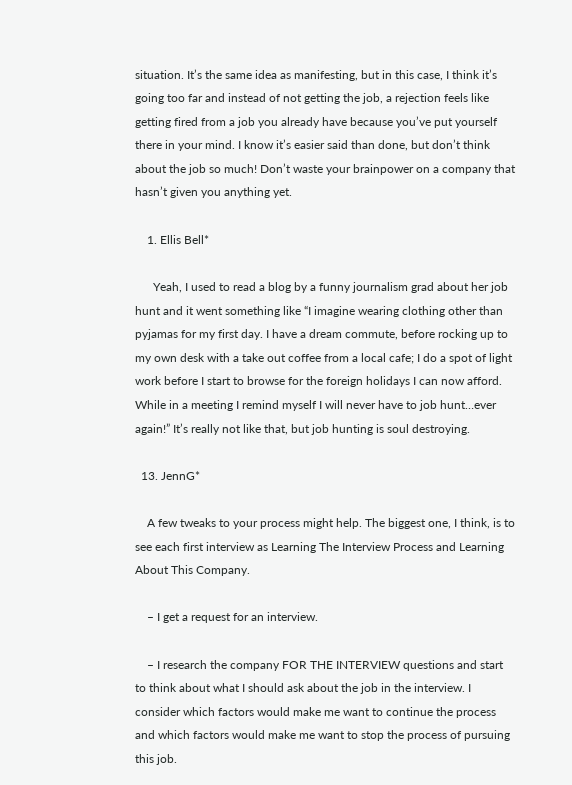situation. It’s the same idea as manifesting, but in this case, I think it’s going too far and instead of not getting the job, a rejection feels like getting fired from a job you already have because you’ve put yourself there in your mind. I know it’s easier said than done, but don’t think about the job so much! Don’t waste your brainpower on a company that hasn’t given you anything yet.

    1. Ellis Bell*

      Yeah, I used to read a blog by a funny journalism grad about her job hunt and it went something like “I imagine wearing clothing other than pyjamas for my first day. I have a dream commute, before rocking up to my own desk with a take out coffee from a local cafe; I do a spot of light work before I start to browse for the foreign holidays I can now afford. While in a meeting I remind myself I will never have to job hunt…ever again!” It’s really not like that, but job hunting is soul destroying.

  13. JennG*

    A few tweaks to your process might help. The biggest one, I think, is to see each first interview as Learning The Interview Process and Learning About This Company.

    – I get a request for an interview.

    – I research the company FOR THE INTERVIEW questions and start to think about what I should ask about the job in the interview. I consider which factors would make me want to continue the process and which factors would make me want to stop the process of pursuing this job.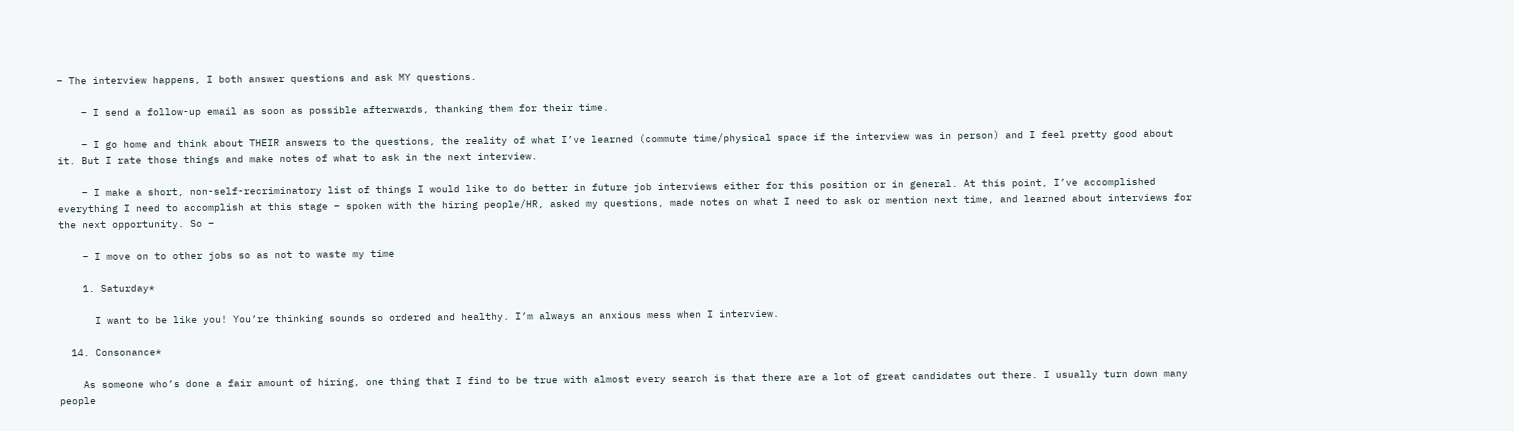– The interview happens, I both answer questions and ask MY questions.

    – I send a follow-up email as soon as possible afterwards, thanking them for their time.

    – I go home and think about THEIR answers to the questions, the reality of what I’ve learned (commute time/physical space if the interview was in person) and I feel pretty good about it. But I rate those things and make notes of what to ask in the next interview.

    – I make a short, non-self-recriminatory list of things I would like to do better in future job interviews either for this position or in general. At this point, I’ve accomplished everything I need to accomplish at this stage – spoken with the hiring people/HR, asked my questions, made notes on what I need to ask or mention next time, and learned about interviews for the next opportunity. So –

    – I move on to other jobs so as not to waste my time

    1. Saturday*

      I want to be like you! You’re thinking sounds so ordered and healthy. I’m always an anxious mess when I interview.

  14. Consonance*

    As someone who’s done a fair amount of hiring, one thing that I find to be true with almost every search is that there are a lot of great candidates out there. I usually turn down many people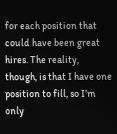for each position that could have been great hires. The reality, though, is that I have one position to fill, so I’m only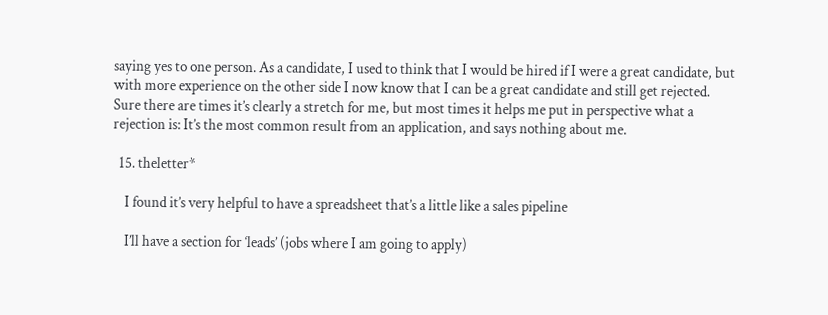saying yes to one person. As a candidate, I used to think that I would be hired if I were a great candidate, but with more experience on the other side I now know that I can be a great candidate and still get rejected. Sure there are times it’s clearly a stretch for me, but most times it helps me put in perspective what a rejection is: It’s the most common result from an application, and says nothing about me.

  15. theletter*

    I found it’s very helpful to have a spreadsheet that’s a little like a sales pipeline

    I’ll have a section for ‘leads’ (jobs where I am going to apply)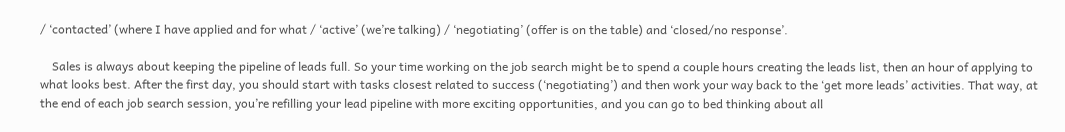/ ‘contacted’ (where I have applied and for what / ‘active’ (we’re talking) / ‘negotiating’ (offer is on the table) and ‘closed/no response’.

    Sales is always about keeping the pipeline of leads full. So your time working on the job search might be to spend a couple hours creating the leads list, then an hour of applying to what looks best. After the first day, you should start with tasks closest related to success (‘negotiating’) and then work your way back to the ‘get more leads’ activities. That way, at the end of each job search session, you’re refilling your lead pipeline with more exciting opportunities, and you can go to bed thinking about all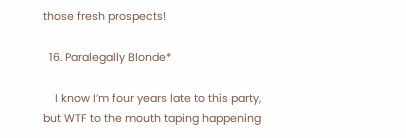those fresh prospects!

  16. Paralegally Blonde*

    I know I’m four years late to this party, but WTF to the mouth taping happening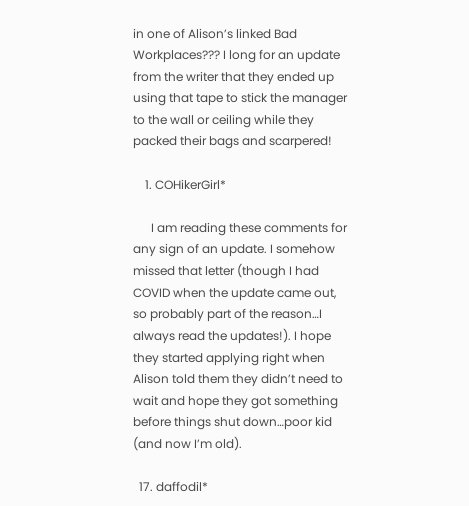in one of Alison’s linked Bad Workplaces??? I long for an update from the writer that they ended up using that tape to stick the manager to the wall or ceiling while they packed their bags and scarpered!

    1. COHikerGirl*

      I am reading these comments for any sign of an update. I somehow missed that letter (though I had COVID when the update came out, so probably part of the reason…I always read the updates!). I hope they started applying right when Alison told them they didn’t need to wait and hope they got something before things shut down…poor kid (and now I’m old).

  17. daffodil*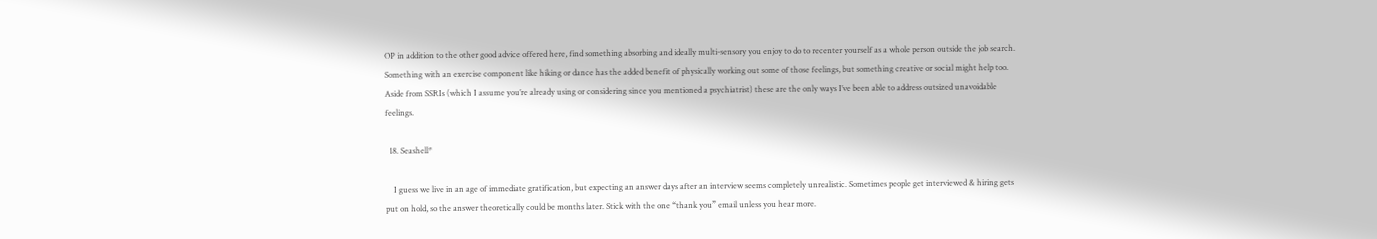OP in addition to the other good advice offered here, find something absorbing and ideally multi-sensory you enjoy to do to recenter yourself as a whole person outside the job search. Something with an exercise component like hiking or dance has the added benefit of physically working out some of those feelings, but something creative or social might help too. Aside from SSRIs (which I assume you’re already using or considering since you mentioned a psychiatrist) these are the only ways I’ve been able to address outsized unavoidable feelings.

  18. Seashell*

    I guess we live in an age of immediate gratification, but expecting an answer days after an interview seems completely unrealistic. Sometimes people get interviewed & hiring gets put on hold, so the answer theoretically could be months later. Stick with the one “thank you” email unless you hear more.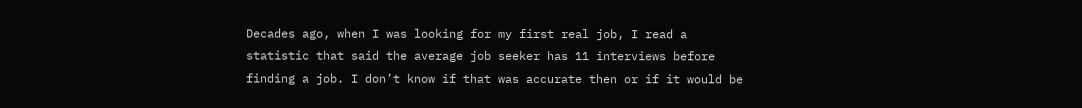Decades ago, when I was looking for my first real job, I read a statistic that said the average job seeker has 11 interviews before finding a job. I don’t know if that was accurate then or if it would be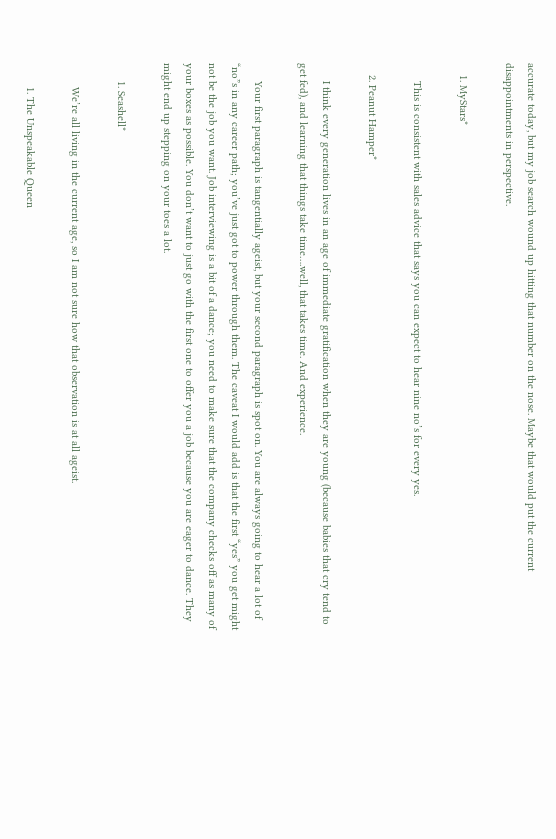accurate today, but my job search wound up hitting that number on the nose. Maybe that would put the current disappointments in perspective.

    1. MyStars*

      This is consistent with sales advice that says you can expect to hear nine no’s for every yes.

    2. Peanut Hamper*

      I think every generation lives in an age of immediate gratification when they are young (because babies that cry tend to get fed), and learning that things take time….well, that takes time. And experience.

      Your first paragraph is tangentially ageist, but your second paragraph is spot on. You are always going to hear a lot of “no”s in any career path; you’ve just got to power through them. The caveat I would add is that the first “yes” you get might not be the job you want. Job interviewing is a bit of a dance; you need to make sure that the company checks off as many of your boxes as possible. You don’t want to just go with the first one to offer you a job because you are eager to dance. They might end up stepping on your toes a lot.

      1. Seashell*

        We’re all living in the current age, so I am not sure how that observation is at all ageist.

        1. The Unspeakable Queen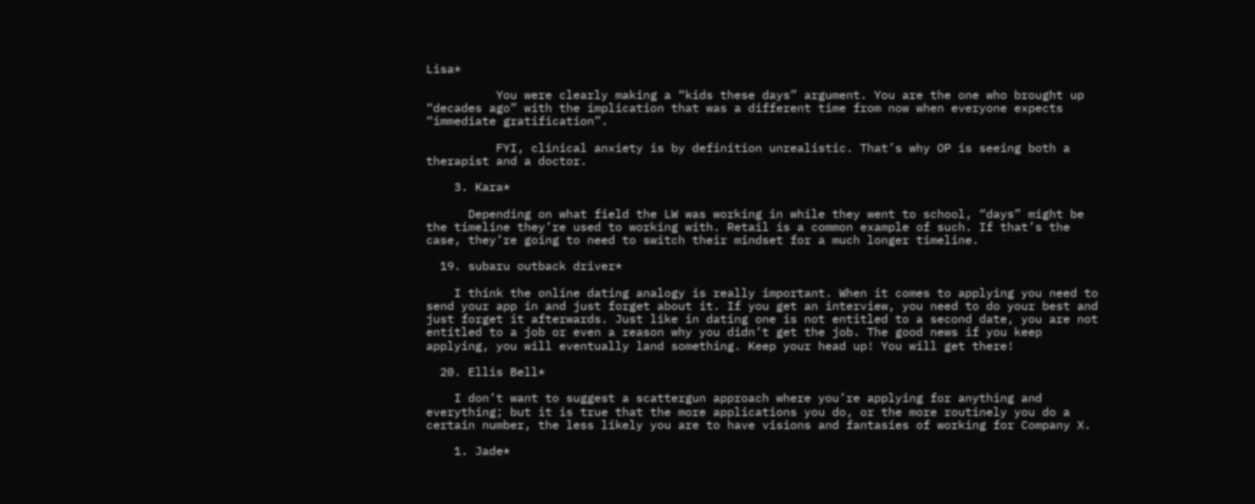Lisa*

          You were clearly making a “kids these days” argument. You are the one who brought up “decades ago” with the implication that was a different time from now when everyone expects “immediate gratification”.

          FYI, clinical anxiety is by definition unrealistic. That’s why OP is seeing both a therapist and a doctor.

    3. Kara*

      Depending on what field the LW was working in while they went to school, “days” might be the timeline they’re used to working with. Retail is a common example of such. If that’s the case, they’re going to need to switch their mindset for a much longer timeline.

  19. subaru outback driver*

    I think the online dating analogy is really important. When it comes to applying you need to send your app in and just forget about it. If you get an interview, you need to do your best and just forget it afterwards. Just like in dating one is not entitled to a second date, you are not entitled to a job or even a reason why you didn’t get the job. The good news if you keep applying, you will eventually land something. Keep your head up! You will get there!

  20. Ellis Bell*

    I don’t want to suggest a scattergun approach where you’re applying for anything and everything; but it is true that the more applications you do, or the more routinely you do a certain number, the less likely you are to have visions and fantasies of working for Company X.

    1. Jade*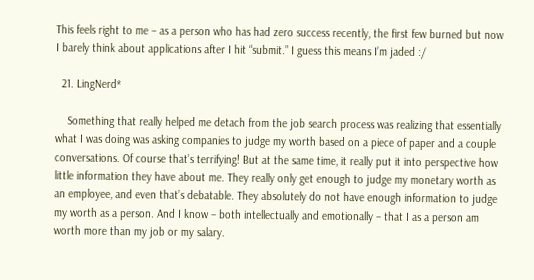This feels right to me – as a person who has had zero success recently, the first few burned but now I barely think about applications after I hit “submit.” I guess this means I’m jaded :/

  21. LingNerd*

    Something that really helped me detach from the job search process was realizing that essentially what I was doing was asking companies to judge my worth based on a piece of paper and a couple conversations. Of course that’s terrifying! But at the same time, it really put it into perspective how little information they have about me. They really only get enough to judge my monetary worth as an employee, and even that’s debatable. They absolutely do not have enough information to judge my worth as a person. And I know – both intellectually and emotionally – that I as a person am worth more than my job or my salary.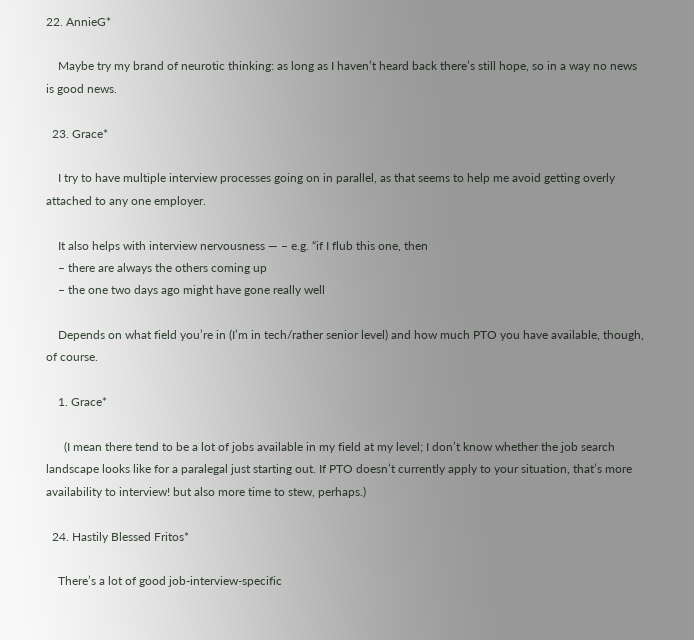22. AnnieG*

    Maybe try my brand of neurotic thinking: as long as I haven’t heard back there’s still hope, so in a way no news is good news.

  23. Grace*

    I try to have multiple interview processes going on in parallel, as that seems to help me avoid getting overly attached to any one employer.

    It also helps with interview nervousness — – e.g. “if I flub this one, then
    – there are always the others coming up
    – the one two days ago might have gone really well

    Depends on what field you’re in (I’m in tech/rather senior level) and how much PTO you have available, though, of course.

    1. Grace*

      (I mean there tend to be a lot of jobs available in my field at my level; I don’t know whether the job search landscape looks like for a paralegal just starting out. If PTO doesn’t currently apply to your situation, that’s more availability to interview! but also more time to stew, perhaps.)

  24. Hastily Blessed Fritos*

    There’s a lot of good job-interview-specific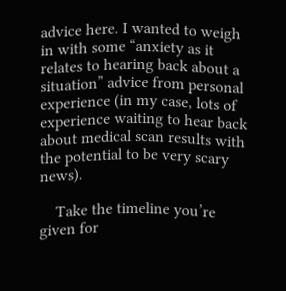advice here. I wanted to weigh in with some “anxiety as it relates to hearing back about a situation” advice from personal experience (in my case, lots of experience waiting to hear back about medical scan results with the potential to be very scary news).

    Take the timeline you’re given for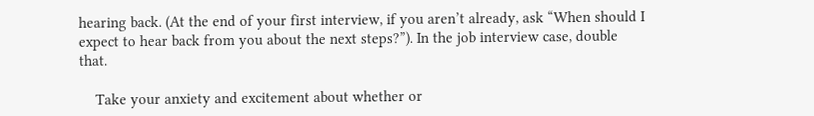hearing back. (At the end of your first interview, if you aren’t already, ask “When should I expect to hear back from you about the next steps?”). In the job interview case, double that.

    Take your anxiety and excitement about whether or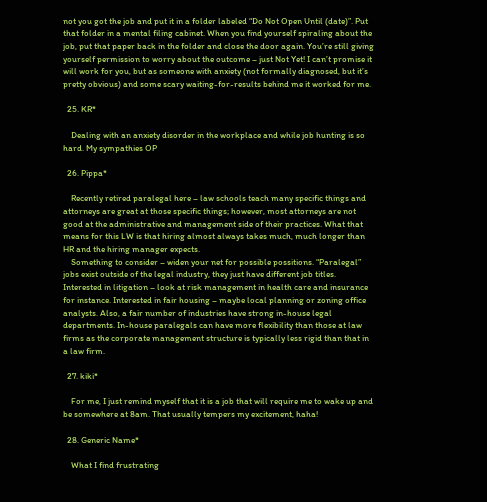not you got the job and put it in a folder labeled “Do Not Open Until (date)”. Put that folder in a mental filing cabinet. When you find yourself spiraling about the job, put that paper back in the folder and close the door again. You’re still giving yourself permission to worry about the outcome – just Not Yet! I can’t promise it will work for you, but as someone with anxiety (not formally diagnosed, but it’s pretty obvious) and some scary waiting-for-results behind me it worked for me.

  25. KR*

    Dealing with an anxiety disorder in the workplace and while job hunting is so hard. My sympathies OP

  26. Pippa*

    Recently retired paralegal here – law schools teach many specific things and attorneys are great at those specific things; however, most attorneys are not good at the administrative and management side of their practices. What that means for this LW is that hiring almost always takes much, much longer than HR and the hiring manager expects.
    Something to consider – widen your net for possible possitions. “Paralegal” jobs exist outside of the legal industry, they just have different job titles. Interested in litigation – look at risk management in health care and insurance for instance. Interested in fair housing – maybe local planning or zoning office analysts. Also, a fair number of industries have strong in-house legal departments. In-house paralegals can have more flexibility than those at law firms as the corporate management structure is typically less rigid than that in a law firm.

  27. kiki*

    For me, I just remind myself that it is a job that will require me to wake up and be somewhere at 8am. That usually tempers my excitement, haha!

  28. Generic Name*

    What I find frustrating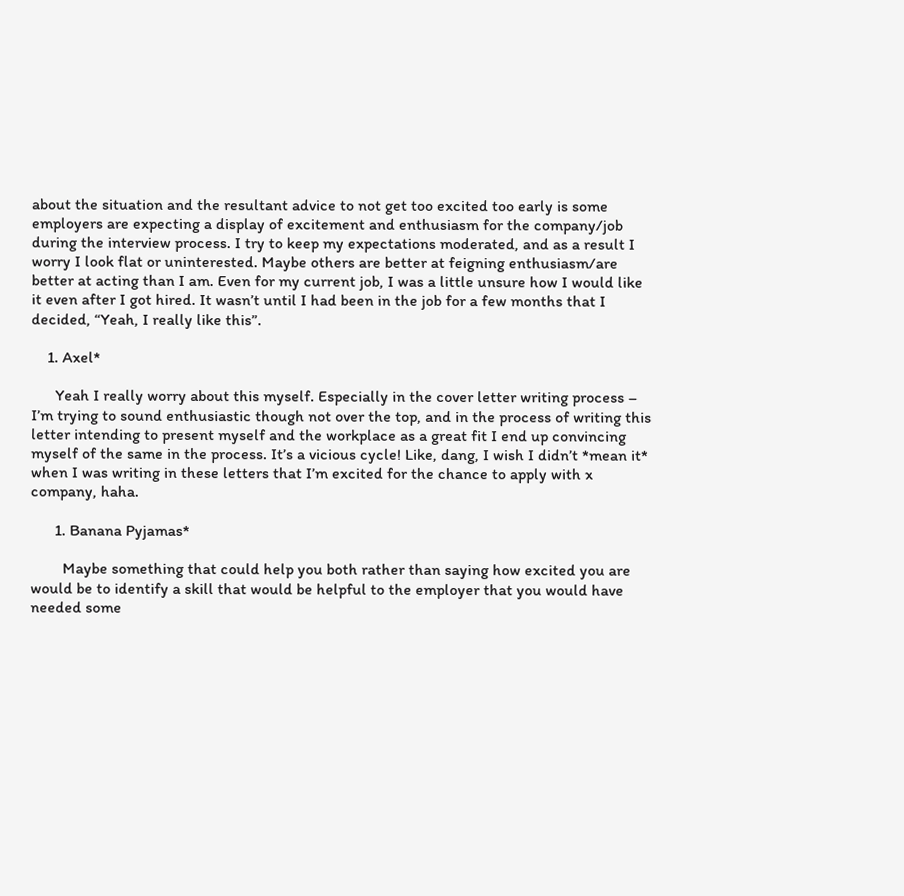about the situation and the resultant advice to not get too excited too early is some employers are expecting a display of excitement and enthusiasm for the company/job during the interview process. I try to keep my expectations moderated, and as a result I worry I look flat or uninterested. Maybe others are better at feigning enthusiasm/are better at acting than I am. Even for my current job, I was a little unsure how I would like it even after I got hired. It wasn’t until I had been in the job for a few months that I decided, “Yeah, I really like this”.

    1. Axel*

      Yeah I really worry about this myself. Especially in the cover letter writing process – I’m trying to sound enthusiastic though not over the top, and in the process of writing this letter intending to present myself and the workplace as a great fit I end up convincing myself of the same in the process. It’s a vicious cycle! Like, dang, I wish I didn’t *mean it* when I was writing in these letters that I’m excited for the chance to apply with x company, haha.

      1. Banana Pyjamas*

        Maybe something that could help you both rather than saying how excited you are would be to identify a skill that would be helpful to the employer that you would have needed some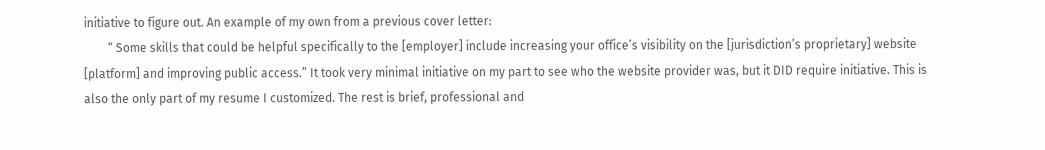initiative to figure out. An example of my own from a previous cover letter:
        “ Some skills that could be helpful specifically to the [employer] include increasing your office’s visibility on the [jurisdiction’s proprietary] website [platform] and improving public access.” It took very minimal initiative on my part to see who the website provider was, but it DID require initiative. This is also the only part of my resume I customized. The rest is brief, professional and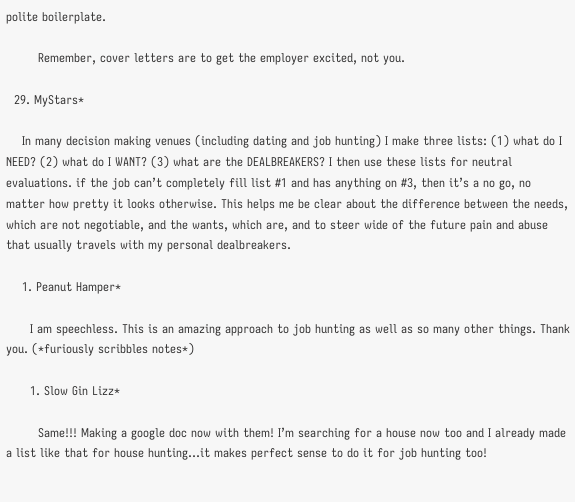polite boilerplate.

        Remember, cover letters are to get the employer excited, not you.

  29. MyStars*

    In many decision making venues (including dating and job hunting) I make three lists: (1) what do I NEED? (2) what do I WANT? (3) what are the DEALBREAKERS? I then use these lists for neutral evaluations. if the job can’t completely fill list #1 and has anything on #3, then it’s a no go, no matter how pretty it looks otherwise. This helps me be clear about the difference between the needs, which are not negotiable, and the wants, which are, and to steer wide of the future pain and abuse that usually travels with my personal dealbreakers.

    1. Peanut Hamper*

      I am speechless. This is an amazing approach to job hunting as well as so many other things. Thank you. (*furiously scribbles notes*)

      1. Slow Gin Lizz*

        Same!!! Making a google doc now with them! I’m searching for a house now too and I already made a list like that for house hunting…it makes perfect sense to do it for job hunting too!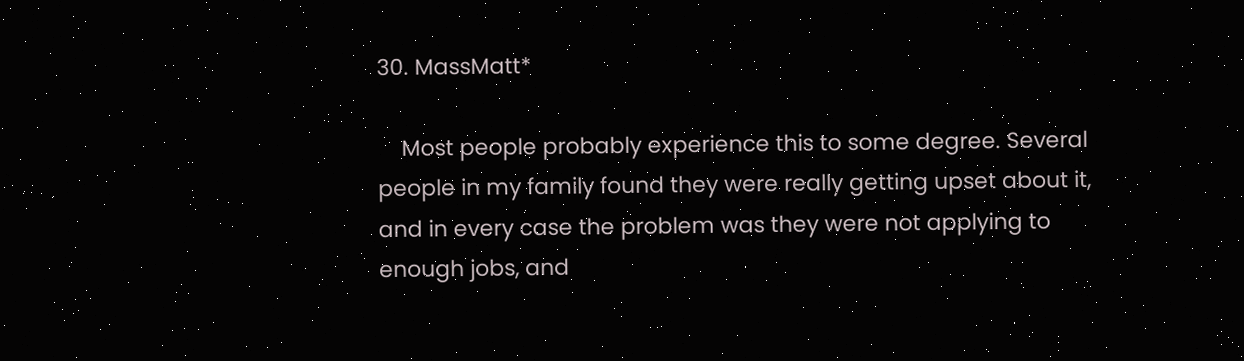30. MassMatt*

    Most people probably experience this to some degree. Several people in my family found they were really getting upset about it, and in every case the problem was they were not applying to enough jobs, and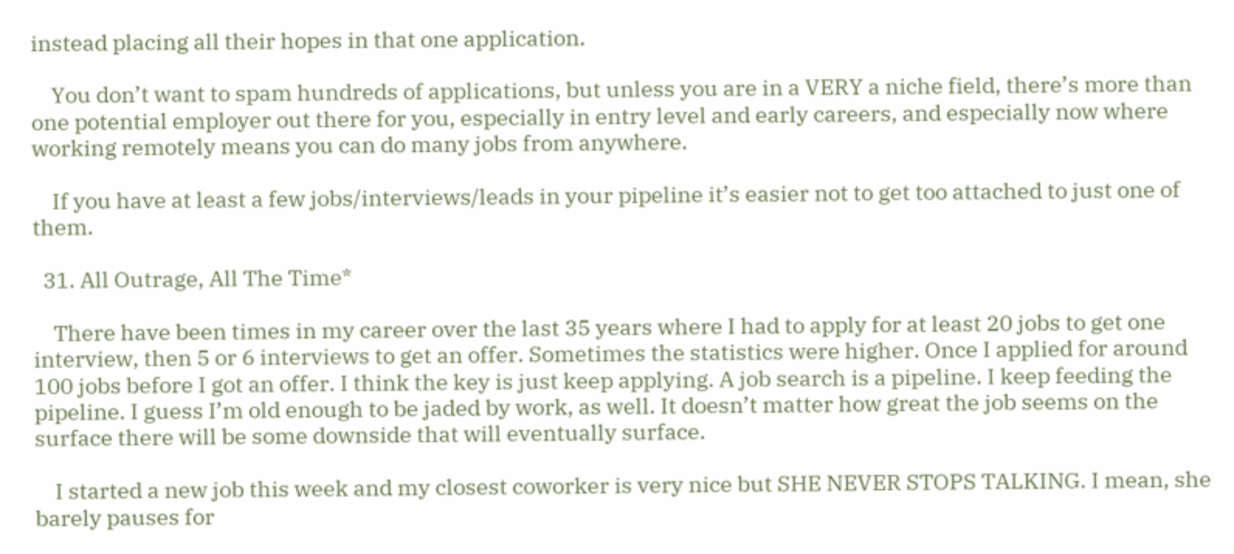instead placing all their hopes in that one application.

    You don’t want to spam hundreds of applications, but unless you are in a VERY a niche field, there’s more than one potential employer out there for you, especially in entry level and early careers, and especially now where working remotely means you can do many jobs from anywhere.

    If you have at least a few jobs/interviews/leads in your pipeline it’s easier not to get too attached to just one of them.

  31. All Outrage, All The Time*

    There have been times in my career over the last 35 years where I had to apply for at least 20 jobs to get one interview, then 5 or 6 interviews to get an offer. Sometimes the statistics were higher. Once I applied for around 100 jobs before I got an offer. I think the key is just keep applying. A job search is a pipeline. I keep feeding the pipeline. I guess I’m old enough to be jaded by work, as well. It doesn’t matter how great the job seems on the surface there will be some downside that will eventually surface.

    I started a new job this week and my closest coworker is very nice but SHE NEVER STOPS TALKING. I mean, she barely pauses for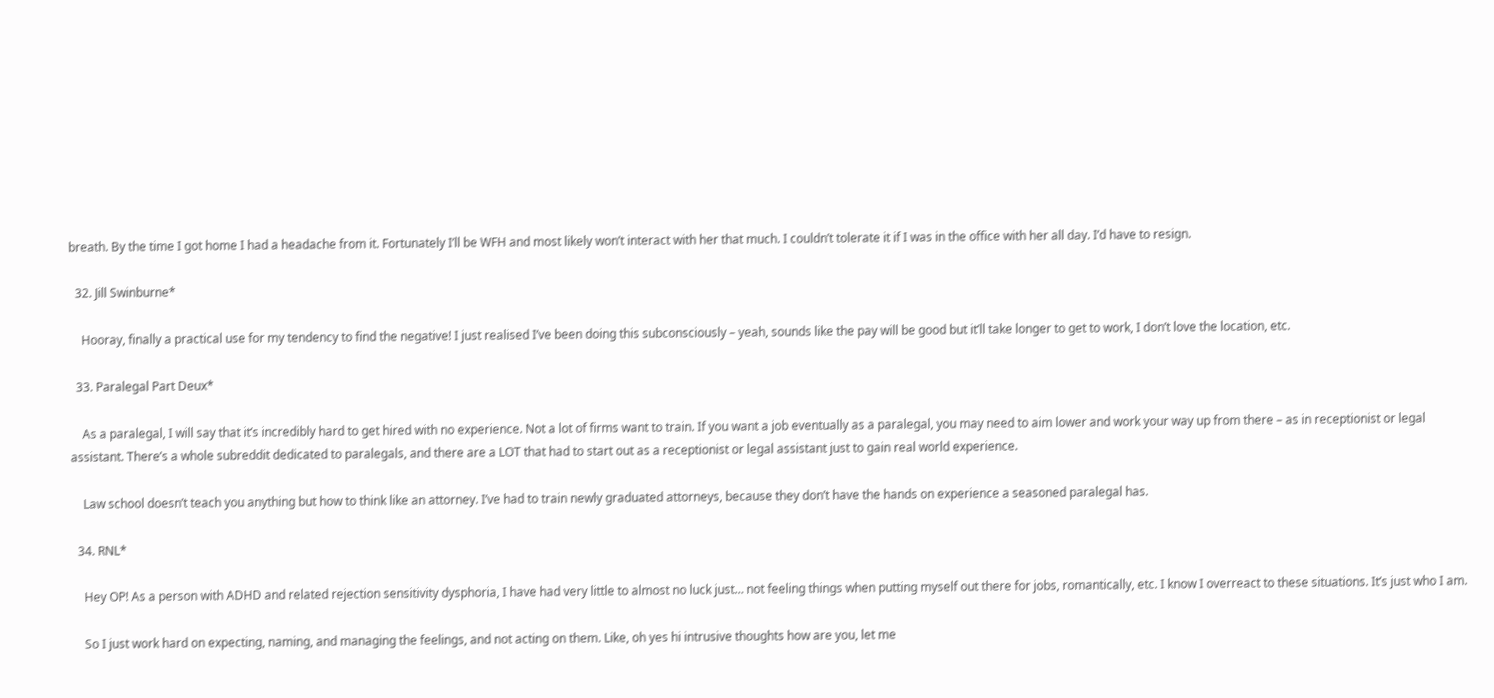breath. By the time I got home I had a headache from it. Fortunately I’ll be WFH and most likely won’t interact with her that much. I couldn’t tolerate it if I was in the office with her all day. I’d have to resign.

  32. Jill Swinburne*

    Hooray, finally a practical use for my tendency to find the negative! I just realised I’ve been doing this subconsciously – yeah, sounds like the pay will be good but it’ll take longer to get to work, I don’t love the location, etc.

  33. Paralegal Part Deux*

    As a paralegal, I will say that it’s incredibly hard to get hired with no experience. Not a lot of firms want to train. If you want a job eventually as a paralegal, you may need to aim lower and work your way up from there – as in receptionist or legal assistant. There’s a whole subreddit dedicated to paralegals, and there are a LOT that had to start out as a receptionist or legal assistant just to gain real world experience.

    Law school doesn’t teach you anything but how to think like an attorney. I’ve had to train newly graduated attorneys, because they don’t have the hands on experience a seasoned paralegal has.

  34. RNL*

    Hey OP! As a person with ADHD and related rejection sensitivity dysphoria, I have had very little to almost no luck just… not feeling things when putting myself out there for jobs, romantically, etc. I know I overreact to these situations. It’s just who I am.

    So I just work hard on expecting, naming, and managing the feelings, and not acting on them. Like, oh yes hi intrusive thoughts how are you, let me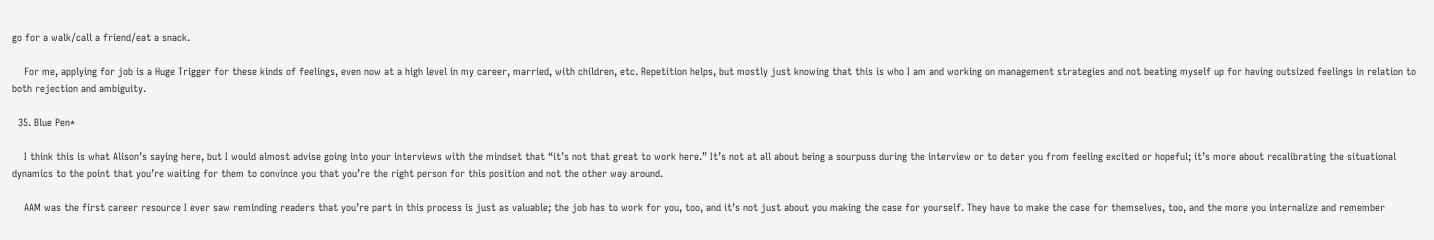go for a walk/call a friend/eat a snack.

    For me, applying for job is a Huge Trigger for these kinds of feelings, even now at a high level in my career, married, with children, etc. Repetition helps, but mostly just knowing that this is who I am and working on management strategies and not beating myself up for having outsized feelings in relation to both rejection and ambiguity.

  35. Blue Pen*

    I think this is what Alison’s saying here, but I would almost advise going into your interviews with the mindset that “it’s not that great to work here.” It’s not at all about being a sourpuss during the interview or to deter you from feeling excited or hopeful; it’s more about recalibrating the situational dynamics to the point that you’re waiting for them to convince you that you’re the right person for this position and not the other way around.

    AAM was the first career resource I ever saw reminding readers that you’re part in this process is just as valuable; the job has to work for you, too, and it’s not just about you making the case for yourself. They have to make the case for themselves, too, and the more you internalize and remember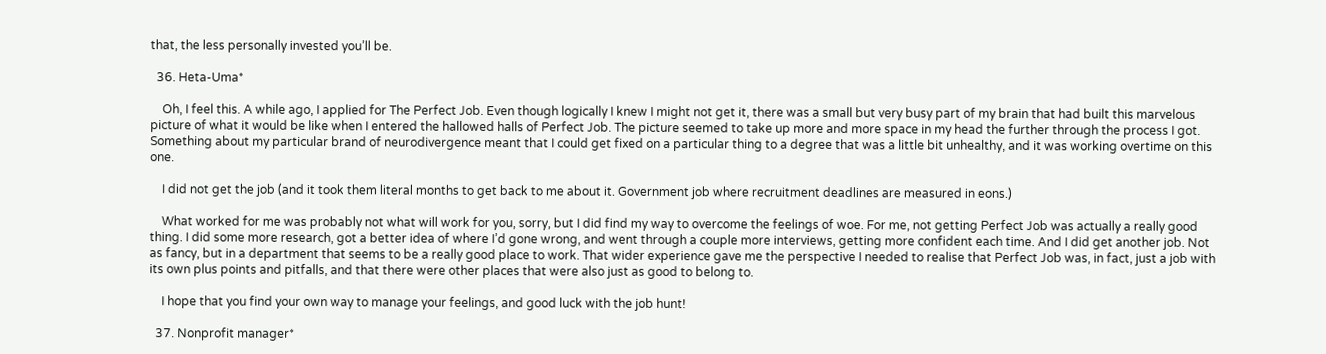that, the less personally invested you’ll be.

  36. Heta-Uma*

    Oh, I feel this. A while ago, I applied for The Perfect Job. Even though logically I knew I might not get it, there was a small but very busy part of my brain that had built this marvelous picture of what it would be like when I entered the hallowed halls of Perfect Job. The picture seemed to take up more and more space in my head the further through the process I got. Something about my particular brand of neurodivergence meant that I could get fixed on a particular thing to a degree that was a little bit unhealthy, and it was working overtime on this one.

    I did not get the job (and it took them literal months to get back to me about it. Government job where recruitment deadlines are measured in eons.)

    What worked for me was probably not what will work for you, sorry, but I did find my way to overcome the feelings of woe. For me, not getting Perfect Job was actually a really good thing. I did some more research, got a better idea of where I’d gone wrong, and went through a couple more interviews, getting more confident each time. And I did get another job. Not as fancy, but in a department that seems to be a really good place to work. That wider experience gave me the perspective I needed to realise that Perfect Job was, in fact, just a job with its own plus points and pitfalls, and that there were other places that were also just as good to belong to.

    I hope that you find your own way to manage your feelings, and good luck with the job hunt!

  37. Nonprofit manager*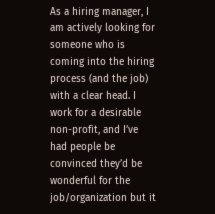As a hiring manager, I am actively looking for someone who is coming into the hiring process (and the job) with a clear head. I work for a desirable non-profit, and I’ve had people be convinced they’d be wonderful for the job/organization but it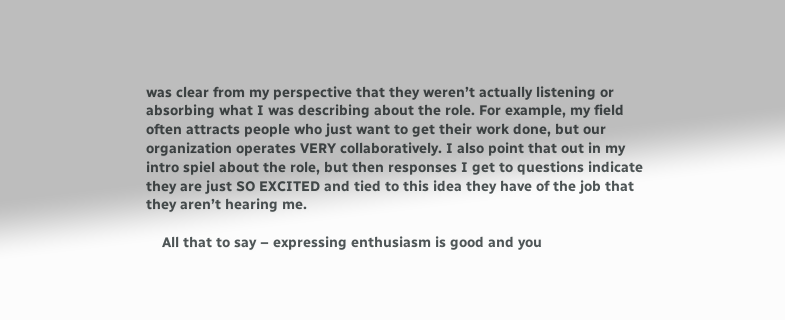was clear from my perspective that they weren’t actually listening or absorbing what I was describing about the role. For example, my field often attracts people who just want to get their work done, but our organization operates VERY collaboratively. I also point that out in my intro spiel about the role, but then responses I get to questions indicate they are just SO EXCITED and tied to this idea they have of the job that they aren’t hearing me.

    All that to say – expressing enthusiasm is good and you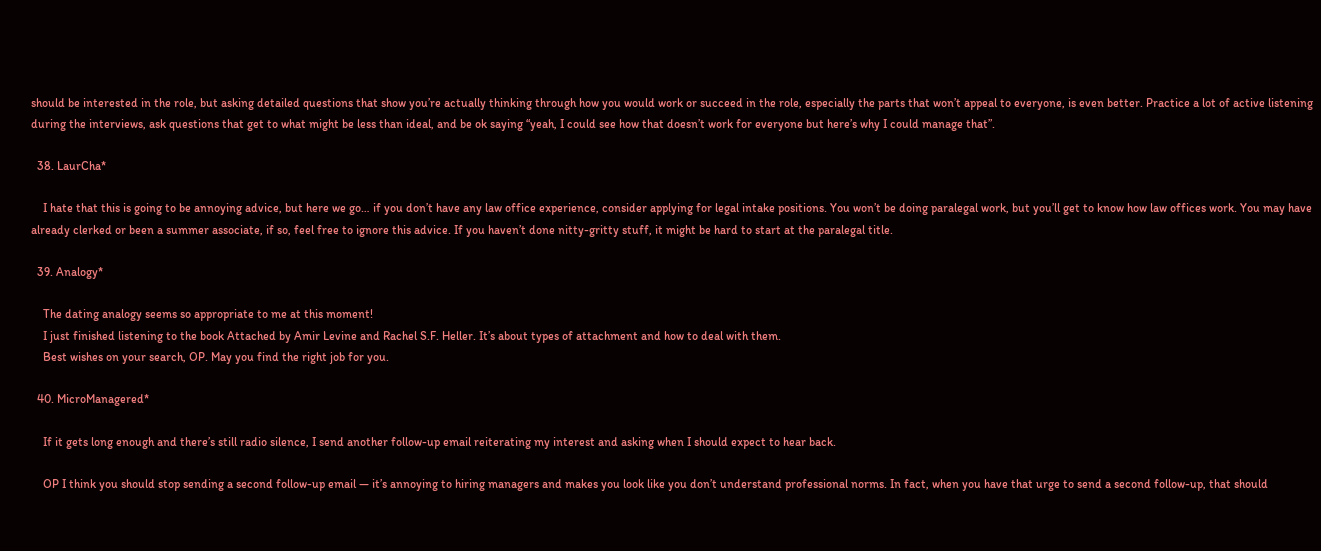should be interested in the role, but asking detailed questions that show you’re actually thinking through how you would work or succeed in the role, especially the parts that won’t appeal to everyone, is even better. Practice a lot of active listening during the interviews, ask questions that get to what might be less than ideal, and be ok saying “yeah, I could see how that doesn’t work for everyone but here’s why I could manage that”.

  38. LaurCha*

    I hate that this is going to be annoying advice, but here we go… if you don’t have any law office experience, consider applying for legal intake positions. You won’t be doing paralegal work, but you’ll get to know how law offices work. You may have already clerked or been a summer associate, if so, feel free to ignore this advice. If you haven’t done nitty-gritty stuff, it might be hard to start at the paralegal title.

  39. Analogy*

    The dating analogy seems so appropriate to me at this moment!
    I just finished listening to the book Attached by Amir Levine and Rachel S.F. Heller. It’s about types of attachment and how to deal with them.
    Best wishes on your search, OP. May you find the right job for you.

  40. MicroManagered*

    If it gets long enough and there’s still radio silence, I send another follow-up email reiterating my interest and asking when I should expect to hear back.

    OP I think you should stop sending a second follow-up email — it’s annoying to hiring managers and makes you look like you don’t understand professional norms. In fact, when you have that urge to send a second follow-up, that should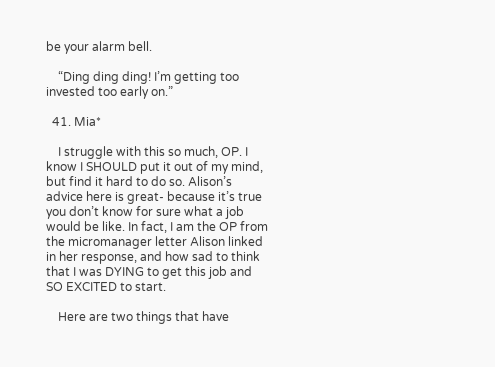be your alarm bell.

    “Ding ding ding! I’m getting too invested too early on.”

  41. Mia*

    I struggle with this so much, OP. I know I SHOULD put it out of my mind, but find it hard to do so. Alison’s advice here is great- because it’s true you don’t know for sure what a job would be like. In fact, I am the OP from the micromanager letter Alison linked in her response, and how sad to think that I was DYING to get this job and SO EXCITED to start.

    Here are two things that have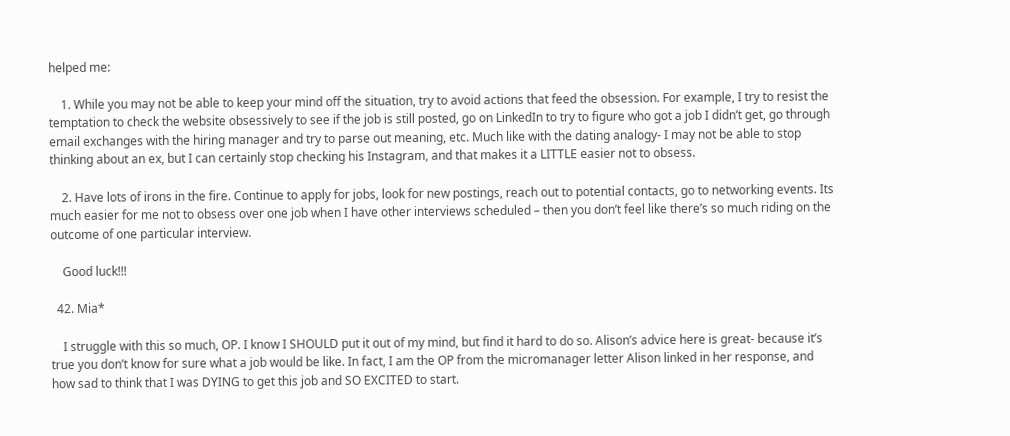helped me:

    1. While you may not be able to keep your mind off the situation, try to avoid actions that feed the obsession. For example, I try to resist the temptation to check the website obsessively to see if the job is still posted, go on LinkedIn to try to figure who got a job I didn’t get, go through email exchanges with the hiring manager and try to parse out meaning, etc. Much like with the dating analogy- I may not be able to stop thinking about an ex, but I can certainly stop checking his Instagram, and that makes it a LITTLE easier not to obsess.

    2. Have lots of irons in the fire. Continue to apply for jobs, look for new postings, reach out to potential contacts, go to networking events. Its much easier for me not to obsess over one job when I have other interviews scheduled – then you don’t feel like there’s so much riding on the outcome of one particular interview.

    Good luck!!!

  42. Mia*

    I struggle with this so much, OP. I know I SHOULD put it out of my mind, but find it hard to do so. Alison’s advice here is great- because it’s true you don’t know for sure what a job would be like. In fact, I am the OP from the micromanager letter Alison linked in her response, and how sad to think that I was DYING to get this job and SO EXCITED to start.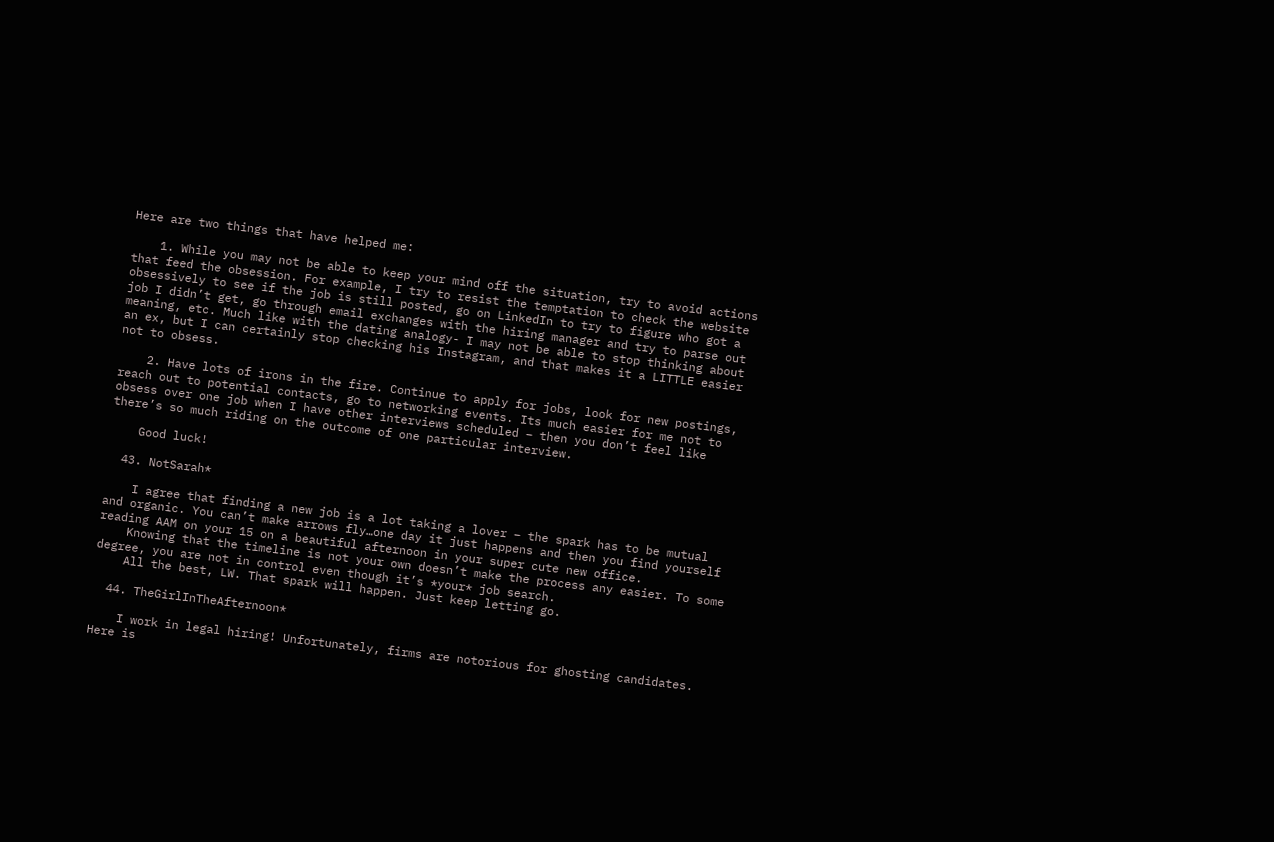Here are two things that have helped me:

    1. While you may not be able to keep your mind off the situation, try to avoid actions that feed the obsession. For example, I try to resist the temptation to check the website obsessively to see if the job is still posted, go on LinkedIn to try to figure who got a job I didn’t get, go through email exchanges with the hiring manager and try to parse out meaning, etc. Much like with the dating analogy- I may not be able to stop thinking about an ex, but I can certainly stop checking his Instagram, and that makes it a LITTLE easier not to obsess.

    2. Have lots of irons in the fire. Continue to apply for jobs, look for new postings, reach out to potential contacts, go to networking events. Its much easier for me not to obsess over one job when I have other interviews scheduled – then you don’t feel like there’s so much riding on the outcome of one particular interview.

    Good luck!

  43. NotSarah*

    I agree that finding a new job is a lot taking a lover – the spark has to be mutual and organic. You can’t make arrows fly…one day it just happens and then you find yourself reading AAM on your 15 on a beautiful afternoon in your super cute new office.
    Knowing that the timeline is not your own doesn’t make the process any easier. To some degree, you are not in control even though it’s *your* job search.
    All the best, LW. That spark will happen. Just keep letting go.

  44. TheGirlInTheAfternoon*

    I work in legal hiring! Unfortunately, firms are notorious for ghosting candidates. Here is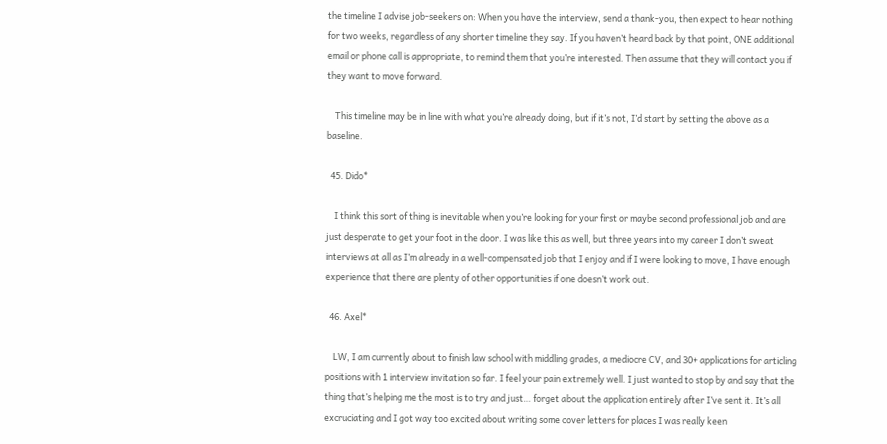the timeline I advise job-seekers on: When you have the interview, send a thank-you, then expect to hear nothing for two weeks, regardless of any shorter timeline they say. If you haven’t heard back by that point, ONE additional email or phone call is appropriate, to remind them that you’re interested. Then assume that they will contact you if they want to move forward.

    This timeline may be in line with what you’re already doing, but if it’s not, I’d start by setting the above as a baseline.

  45. Dido*

    I think this sort of thing is inevitable when you’re looking for your first or maybe second professional job and are just desperate to get your foot in the door. I was like this as well, but three years into my career I don’t sweat interviews at all as I’m already in a well-compensated job that I enjoy and if I were looking to move, I have enough experience that there are plenty of other opportunities if one doesn’t work out.

  46. Axel*

    LW, I am currently about to finish law school with middling grades, a mediocre CV, and 30+ applications for articling positions with 1 interview invitation so far. I feel your pain extremely well. I just wanted to stop by and say that the thing that’s helping me the most is to try and just… forget about the application entirely after I’ve sent it. It’s all excruciating and I got way too excited about writing some cover letters for places I was really keen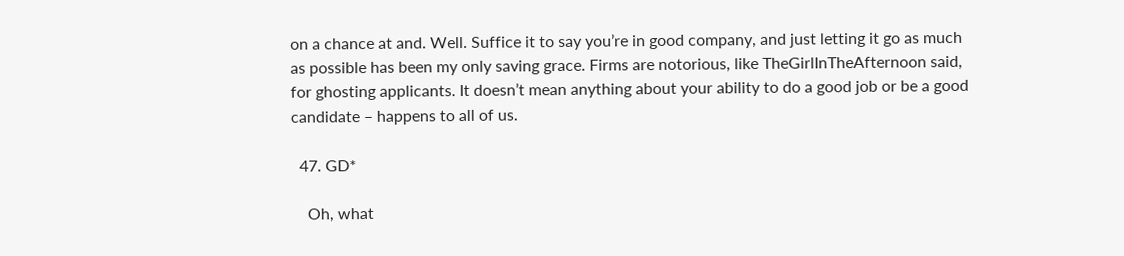on a chance at and. Well. Suffice it to say you’re in good company, and just letting it go as much as possible has been my only saving grace. Firms are notorious, like TheGirlInTheAfternoon said, for ghosting applicants. It doesn’t mean anything about your ability to do a good job or be a good candidate – happens to all of us.

  47. GD*

    Oh, what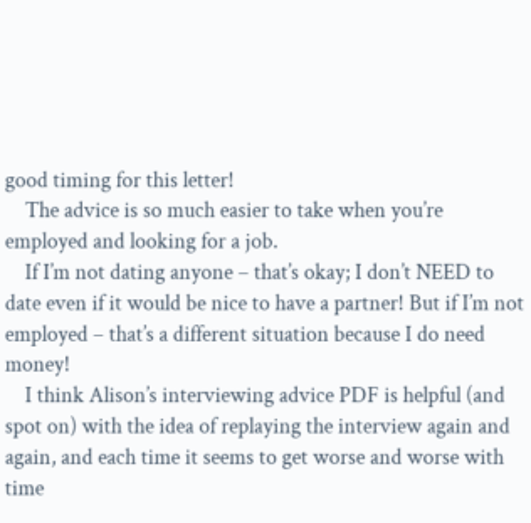good timing for this letter!
    The advice is so much easier to take when you’re employed and looking for a job.
    If I’m not dating anyone – that’s okay; I don’t NEED to date even if it would be nice to have a partner! But if I’m not employed – that’s a different situation because I do need money!
    I think Alison’s interviewing advice PDF is helpful (and spot on) with the idea of replaying the interview again and again, and each time it seems to get worse and worse with time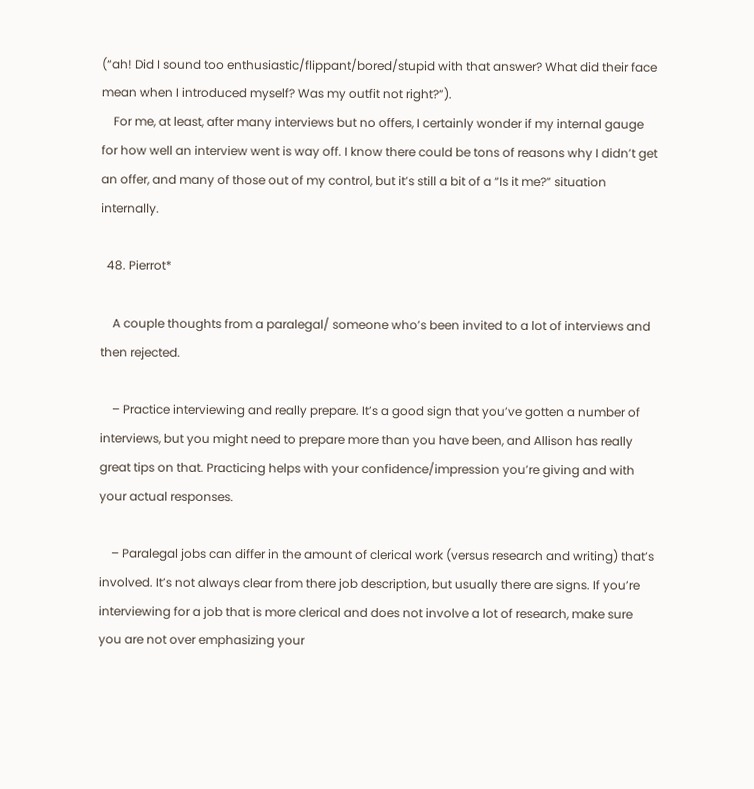(“ah! Did I sound too enthusiastic/flippant/bored/stupid with that answer? What did their face mean when I introduced myself? Was my outfit not right?”).
    For me, at least, after many interviews but no offers, I certainly wonder if my internal gauge for how well an interview went is way off. I know there could be tons of reasons why I didn’t get an offer, and many of those out of my control, but it’s still a bit of a “Is it me?” situation internally.

  48. Pierrot*

    A couple thoughts from a paralegal/ someone who’s been invited to a lot of interviews and then rejected.

    – Practice interviewing and really prepare. It’s a good sign that you’ve gotten a number of interviews, but you might need to prepare more than you have been, and Allison has really great tips on that. Practicing helps with your confidence/impression you’re giving and with your actual responses.

    – Paralegal jobs can differ in the amount of clerical work (versus research and writing) that’s involved. It’s not always clear from there job description, but usually there are signs. If you’re interviewing for a job that is more clerical and does not involve a lot of research, make sure you are not over emphasizing your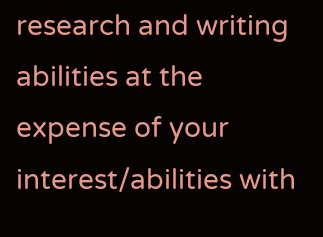research and writing abilities at the expense of your interest/abilities with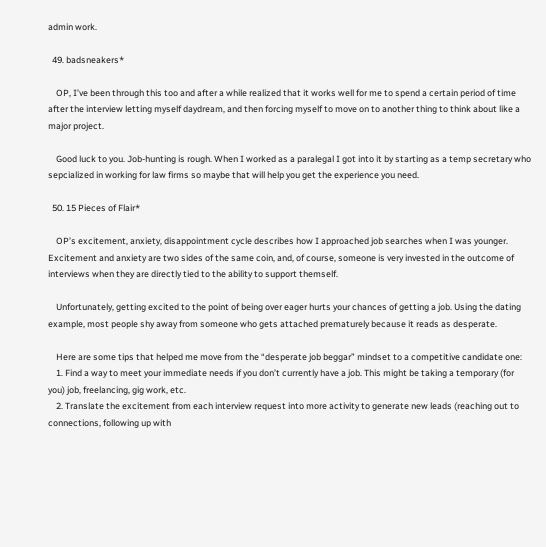admin work.

  49. badsneakers*

    OP, I’ve been through this too and after a while realized that it works well for me to spend a certain period of time after the interview letting myself daydream, and then forcing myself to move on to another thing to think about like a major project.

    Good luck to you. Job-hunting is rough. When I worked as a paralegal I got into it by starting as a temp secretary who sepcialized in working for law firms so maybe that will help you get the experience you need.

  50. 15 Pieces of Flair*

    OP’s excitement, anxiety, disappointment cycle describes how I approached job searches when I was younger. Excitement and anxiety are two sides of the same coin, and, of course, someone is very invested in the outcome of interviews when they are directly tied to the ability to support themself.

    Unfortunately, getting excited to the point of being over eager hurts your chances of getting a job. Using the dating example, most people shy away from someone who gets attached prematurely because it reads as desperate.

    Here are some tips that helped me move from the “desperate job beggar” mindset to a competitive candidate one:
    1. Find a way to meet your immediate needs if you don’t currently have a job. This might be taking a temporary (for you) job, freelancing, gig work, etc.
    2. Translate the excitement from each interview request into more activity to generate new leads (reaching out to connections, following up with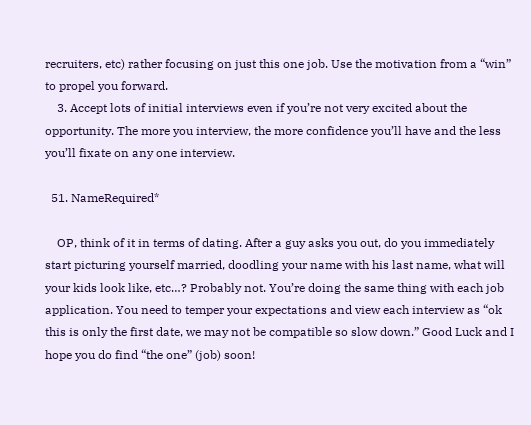recruiters, etc) rather focusing on just this one job. Use the motivation from a “win” to propel you forward.
    3. Accept lots of initial interviews even if you’re not very excited about the opportunity. The more you interview, the more confidence you’ll have and the less you’ll fixate on any one interview.

  51. NameRequired*

    OP, think of it in terms of dating. After a guy asks you out, do you immediately start picturing yourself married, doodling your name with his last name, what will your kids look like, etc…? Probably not. You’re doing the same thing with each job application. You need to temper your expectations and view each interview as “ok this is only the first date, we may not be compatible so slow down.” Good Luck and I hope you do find “the one” (job) soon!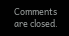Comments are closed.